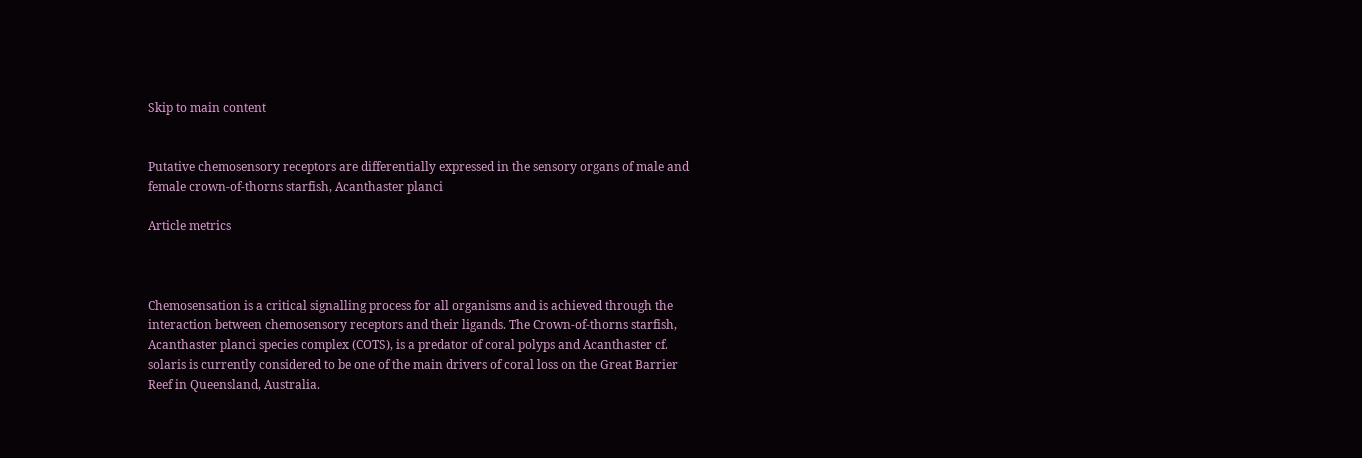Skip to main content


Putative chemosensory receptors are differentially expressed in the sensory organs of male and female crown-of-thorns starfish, Acanthaster planci

Article metrics



Chemosensation is a critical signalling process for all organisms and is achieved through the interaction between chemosensory receptors and their ligands. The Crown-of-thorns starfish, Acanthaster planci species complex (COTS), is a predator of coral polyps and Acanthaster cf. solaris is currently considered to be one of the main drivers of coral loss on the Great Barrier Reef in Queensland, Australia.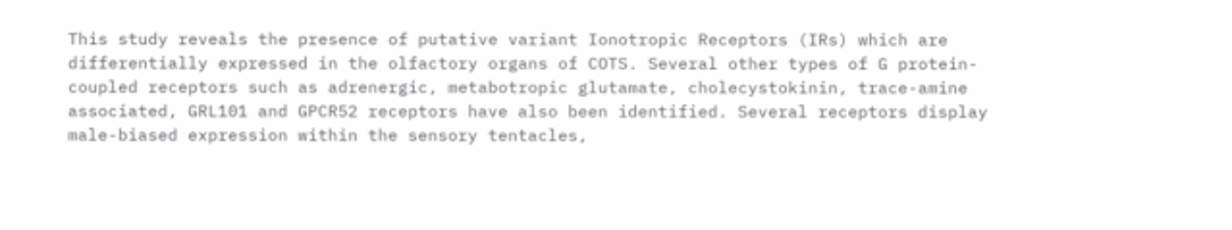This study reveals the presence of putative variant Ionotropic Receptors (IRs) which are differentially expressed in the olfactory organs of COTS. Several other types of G protein-coupled receptors such as adrenergic, metabotropic glutamate, cholecystokinin, trace-amine associated, GRL101 and GPCR52 receptors have also been identified. Several receptors display male-biased expression within the sensory tentacles,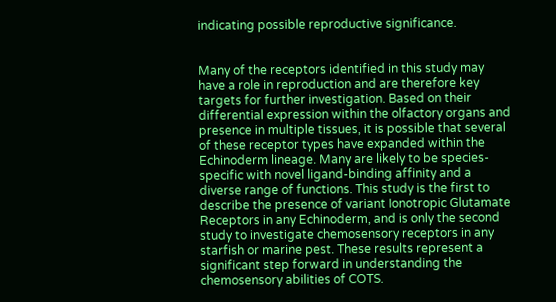indicating possible reproductive significance.


Many of the receptors identified in this study may have a role in reproduction and are therefore key targets for further investigation. Based on their differential expression within the olfactory organs and presence in multiple tissues, it is possible that several of these receptor types have expanded within the Echinoderm lineage. Many are likely to be species-specific with novel ligand-binding affinity and a diverse range of functions. This study is the first to describe the presence of variant Ionotropic Glutamate Receptors in any Echinoderm, and is only the second study to investigate chemosensory receptors in any starfish or marine pest. These results represent a significant step forward in understanding the chemosensory abilities of COTS.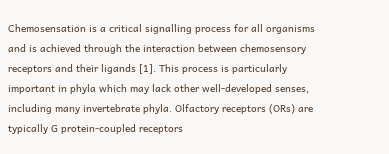Chemosensation is a critical signalling process for all organisms and is achieved through the interaction between chemosensory receptors and their ligands [1]. This process is particularly important in phyla which may lack other well-developed senses, including many invertebrate phyla. Olfactory receptors (ORs) are typically G protein-coupled receptors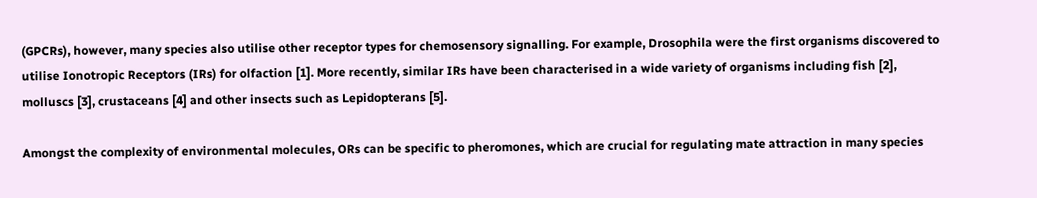(GPCRs), however, many species also utilise other receptor types for chemosensory signalling. For example, Drosophila were the first organisms discovered to utilise Ionotropic Receptors (IRs) for olfaction [1]. More recently, similar IRs have been characterised in a wide variety of organisms including fish [2], molluscs [3], crustaceans [4] and other insects such as Lepidopterans [5].

Amongst the complexity of environmental molecules, ORs can be specific to pheromones, which are crucial for regulating mate attraction in many species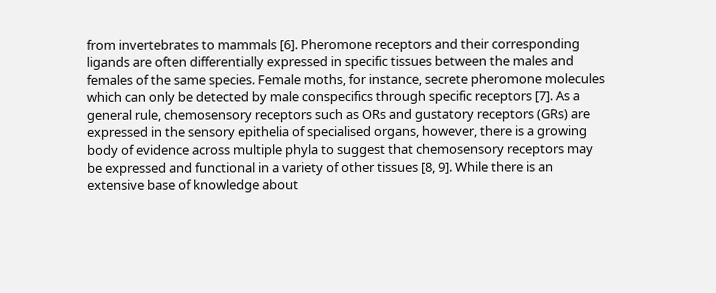from invertebrates to mammals [6]. Pheromone receptors and their corresponding ligands are often differentially expressed in specific tissues between the males and females of the same species. Female moths, for instance, secrete pheromone molecules which can only be detected by male conspecifics through specific receptors [7]. As a general rule, chemosensory receptors such as ORs and gustatory receptors (GRs) are expressed in the sensory epithelia of specialised organs, however, there is a growing body of evidence across multiple phyla to suggest that chemosensory receptors may be expressed and functional in a variety of other tissues [8, 9]. While there is an extensive base of knowledge about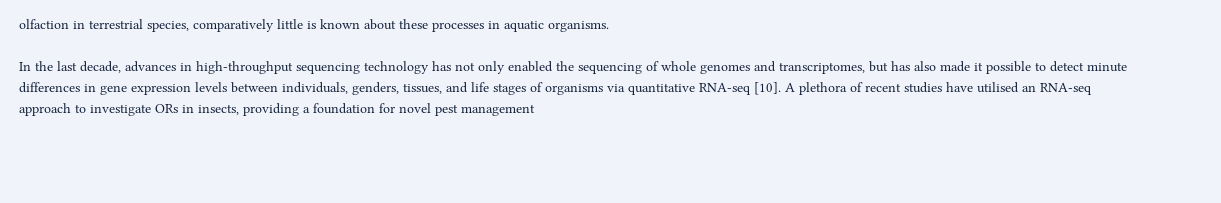olfaction in terrestrial species, comparatively little is known about these processes in aquatic organisms.

In the last decade, advances in high-throughput sequencing technology has not only enabled the sequencing of whole genomes and transcriptomes, but has also made it possible to detect minute differences in gene expression levels between individuals, genders, tissues, and life stages of organisms via quantitative RNA-seq [10]. A plethora of recent studies have utilised an RNA-seq approach to investigate ORs in insects, providing a foundation for novel pest management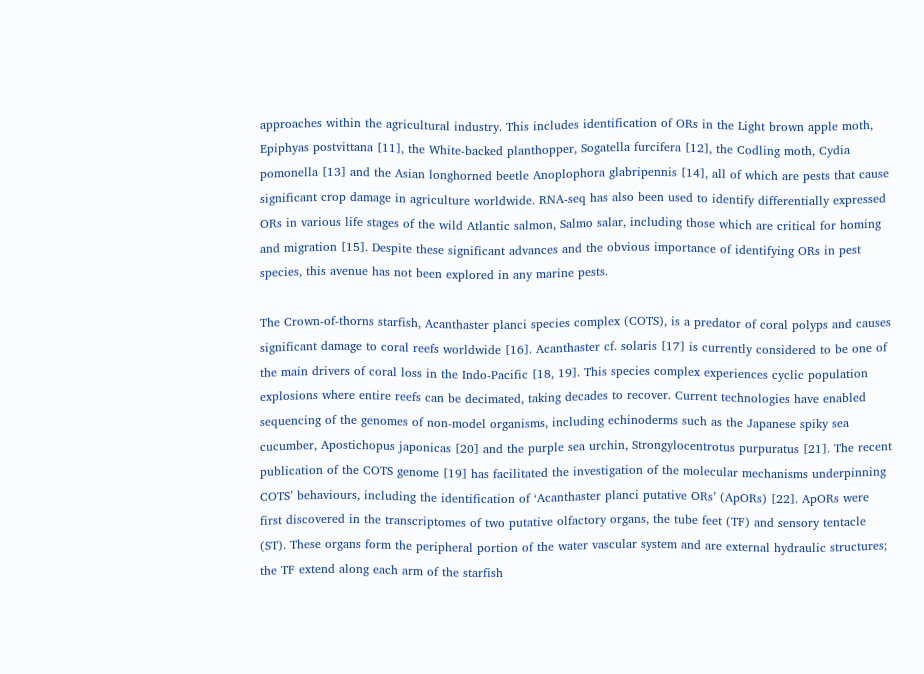approaches within the agricultural industry. This includes identification of ORs in the Light brown apple moth, Epiphyas postvittana [11], the White-backed planthopper, Sogatella furcifera [12], the Codling moth, Cydia pomonella [13] and the Asian longhorned beetle Anoplophora glabripennis [14], all of which are pests that cause significant crop damage in agriculture worldwide. RNA-seq has also been used to identify differentially expressed ORs in various life stages of the wild Atlantic salmon, Salmo salar, including those which are critical for homing and migration [15]. Despite these significant advances and the obvious importance of identifying ORs in pest species, this avenue has not been explored in any marine pests.

The Crown-of-thorns starfish, Acanthaster planci species complex (COTS), is a predator of coral polyps and causes significant damage to coral reefs worldwide [16]. Acanthaster cf. solaris [17] is currently considered to be one of the main drivers of coral loss in the Indo-Pacific [18, 19]. This species complex experiences cyclic population explosions where entire reefs can be decimated, taking decades to recover. Current technologies have enabled sequencing of the genomes of non-model organisms, including echinoderms such as the Japanese spiky sea cucumber, Apostichopus japonicas [20] and the purple sea urchin, Strongylocentrotus purpuratus [21]. The recent publication of the COTS genome [19] has facilitated the investigation of the molecular mechanisms underpinning COTS’ behaviours, including the identification of ‘Acanthaster planci putative ORs’ (ApORs) [22]. ApORs were first discovered in the transcriptomes of two putative olfactory organs, the tube feet (TF) and sensory tentacle (ST). These organs form the peripheral portion of the water vascular system and are external hydraulic structures; the TF extend along each arm of the starfish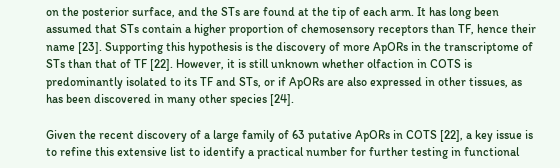on the posterior surface, and the STs are found at the tip of each arm. It has long been assumed that STs contain a higher proportion of chemosensory receptors than TF, hence their name [23]. Supporting this hypothesis is the discovery of more ApORs in the transcriptome of STs than that of TF [22]. However, it is still unknown whether olfaction in COTS is predominantly isolated to its TF and STs, or if ApORs are also expressed in other tissues, as has been discovered in many other species [24].

Given the recent discovery of a large family of 63 putative ApORs in COTS [22], a key issue is to refine this extensive list to identify a practical number for further testing in functional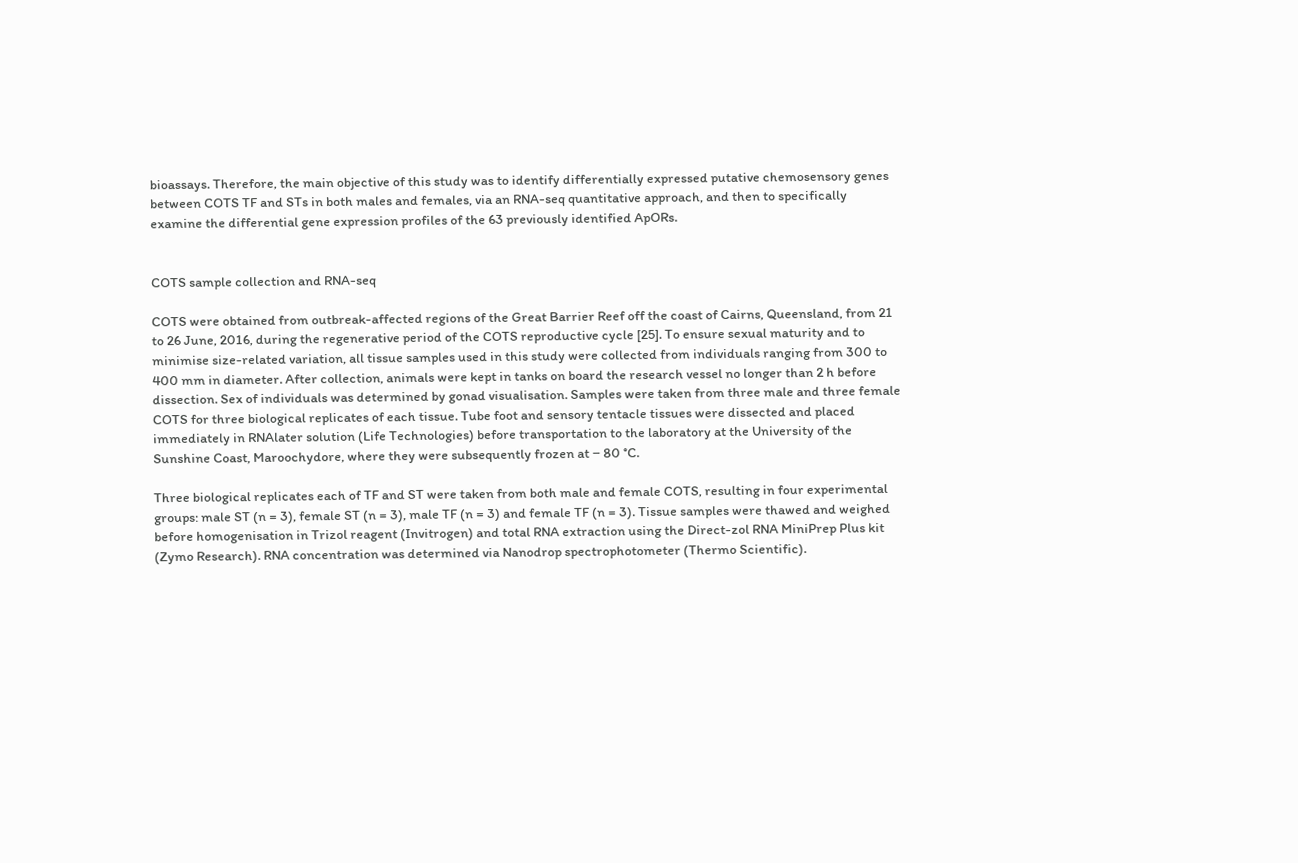bioassays. Therefore, the main objective of this study was to identify differentially expressed putative chemosensory genes between COTS TF and STs in both males and females, via an RNA-seq quantitative approach, and then to specifically examine the differential gene expression profiles of the 63 previously identified ApORs.


COTS sample collection and RNA-seq

COTS were obtained from outbreak-affected regions of the Great Barrier Reef off the coast of Cairns, Queensland, from 21 to 26 June, 2016, during the regenerative period of the COTS reproductive cycle [25]. To ensure sexual maturity and to minimise size-related variation, all tissue samples used in this study were collected from individuals ranging from 300 to 400 mm in diameter. After collection, animals were kept in tanks on board the research vessel no longer than 2 h before dissection. Sex of individuals was determined by gonad visualisation. Samples were taken from three male and three female COTS for three biological replicates of each tissue. Tube foot and sensory tentacle tissues were dissected and placed immediately in RNAlater solution (Life Technologies) before transportation to the laboratory at the University of the Sunshine Coast, Maroochydore, where they were subsequently frozen at − 80 °C.

Three biological replicates each of TF and ST were taken from both male and female COTS, resulting in four experimental groups: male ST (n = 3), female ST (n = 3), male TF (n = 3) and female TF (n = 3). Tissue samples were thawed and weighed before homogenisation in Trizol reagent (Invitrogen) and total RNA extraction using the Direct-zol RNA MiniPrep Plus kit (Zymo Research). RNA concentration was determined via Nanodrop spectrophotometer (Thermo Scientific).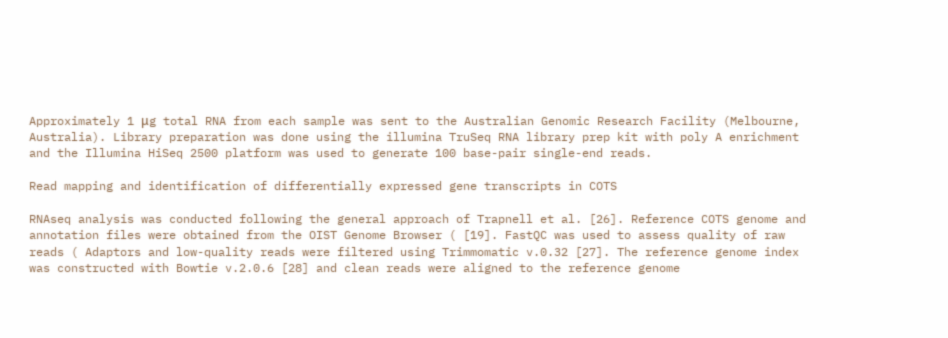Approximately 1 μg total RNA from each sample was sent to the Australian Genomic Research Facility (Melbourne, Australia). Library preparation was done using the illumina TruSeq RNA library prep kit with poly A enrichment and the Illumina HiSeq 2500 platform was used to generate 100 base-pair single-end reads.

Read mapping and identification of differentially expressed gene transcripts in COTS

RNAseq analysis was conducted following the general approach of Trapnell et al. [26]. Reference COTS genome and annotation files were obtained from the OIST Genome Browser ( [19]. FastQC was used to assess quality of raw reads ( Adaptors and low-quality reads were filtered using Trimmomatic v.0.32 [27]. The reference genome index was constructed with Bowtie v.2.0.6 [28] and clean reads were aligned to the reference genome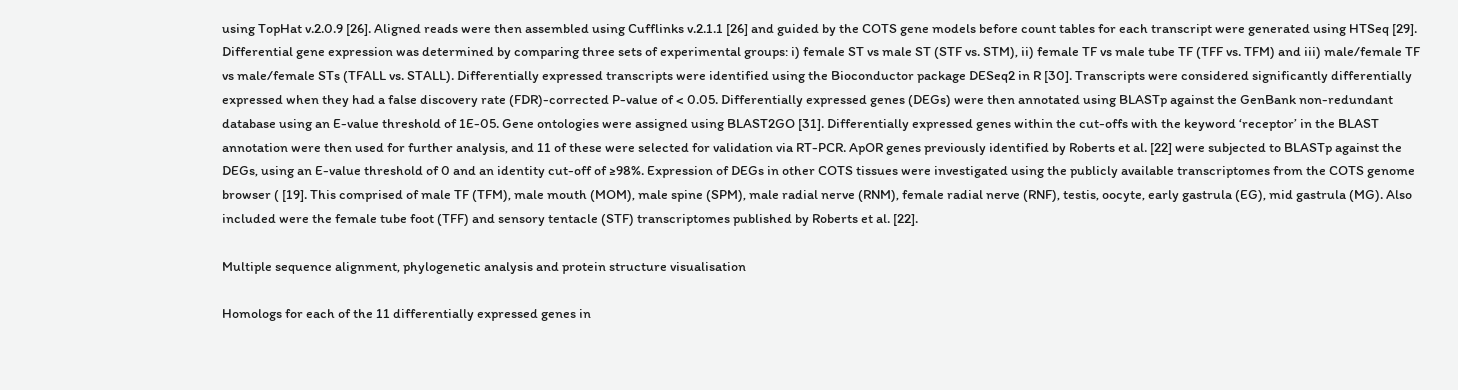using TopHat v.2.0.9 [26]. Aligned reads were then assembled using Cufflinks v.2.1.1 [26] and guided by the COTS gene models before count tables for each transcript were generated using HTSeq [29]. Differential gene expression was determined by comparing three sets of experimental groups: i) female ST vs male ST (STF vs. STM), ii) female TF vs male tube TF (TFF vs. TFM) and iii) male/female TF vs male/female STs (TFALL vs. STALL). Differentially expressed transcripts were identified using the Bioconductor package DESeq2 in R [30]. Transcripts were considered significantly differentially expressed when they had a false discovery rate (FDR)-corrected P-value of < 0.05. Differentially expressed genes (DEGs) were then annotated using BLASTp against the GenBank non-redundant database using an E-value threshold of 1E-05. Gene ontologies were assigned using BLAST2GO [31]. Differentially expressed genes within the cut-offs with the keyword ‘receptor’ in the BLAST annotation were then used for further analysis, and 11 of these were selected for validation via RT-PCR. ApOR genes previously identified by Roberts et al. [22] were subjected to BLASTp against the DEGs, using an E-value threshold of 0 and an identity cut-off of ≥98%. Expression of DEGs in other COTS tissues were investigated using the publicly available transcriptomes from the COTS genome browser ( [19]. This comprised of male TF (TFM), male mouth (MOM), male spine (SPM), male radial nerve (RNM), female radial nerve (RNF), testis, oocyte, early gastrula (EG), mid gastrula (MG). Also included were the female tube foot (TFF) and sensory tentacle (STF) transcriptomes published by Roberts et al. [22].

Multiple sequence alignment, phylogenetic analysis and protein structure visualisation

Homologs for each of the 11 differentially expressed genes in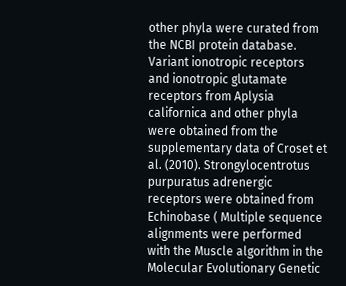other phyla were curated from the NCBI protein database. Variant ionotropic receptors and ionotropic glutamate receptors from Aplysia californica and other phyla were obtained from the supplementary data of Croset et al. (2010). Strongylocentrotus purpuratus adrenergic receptors were obtained from Echinobase ( Multiple sequence alignments were performed with the Muscle algorithm in the Molecular Evolutionary Genetic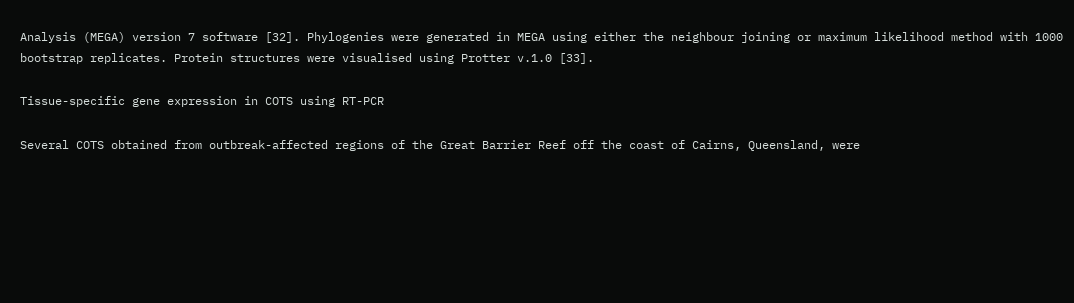Analysis (MEGA) version 7 software [32]. Phylogenies were generated in MEGA using either the neighbour joining or maximum likelihood method with 1000 bootstrap replicates. Protein structures were visualised using Protter v.1.0 [33].

Tissue-specific gene expression in COTS using RT-PCR

Several COTS obtained from outbreak-affected regions of the Great Barrier Reef off the coast of Cairns, Queensland, were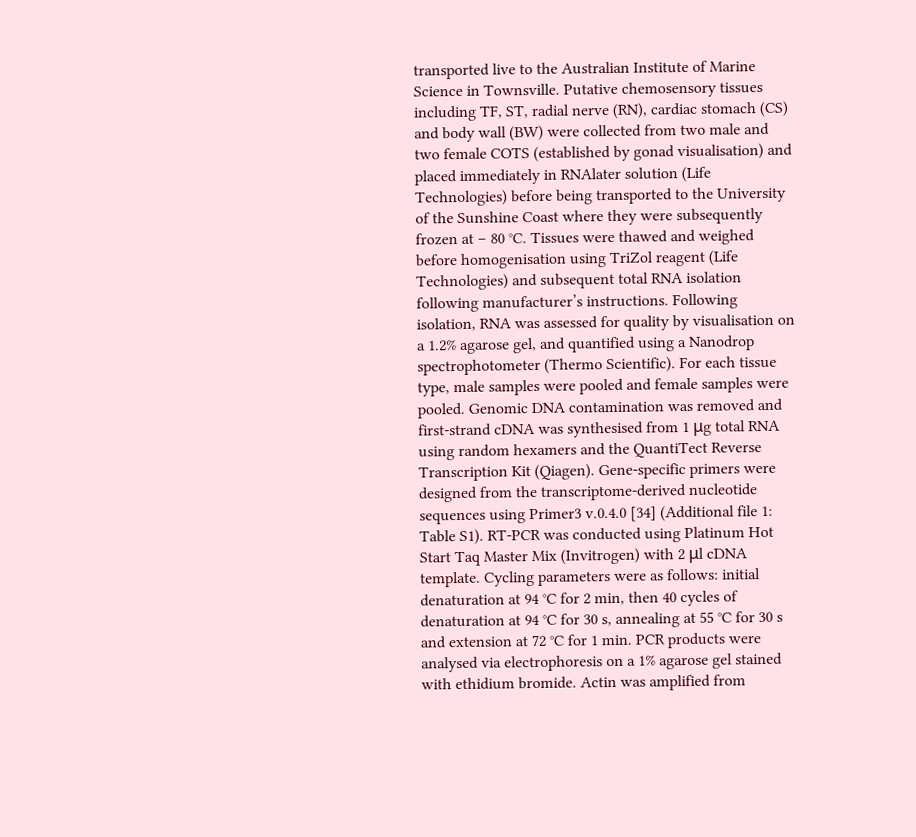transported live to the Australian Institute of Marine Science in Townsville. Putative chemosensory tissues including TF, ST, radial nerve (RN), cardiac stomach (CS) and body wall (BW) were collected from two male and two female COTS (established by gonad visualisation) and placed immediately in RNAlater solution (Life Technologies) before being transported to the University of the Sunshine Coast where they were subsequently frozen at − 80 °C. Tissues were thawed and weighed before homogenisation using TriZol reagent (Life Technologies) and subsequent total RNA isolation following manufacturer’s instructions. Following isolation, RNA was assessed for quality by visualisation on a 1.2% agarose gel, and quantified using a Nanodrop spectrophotometer (Thermo Scientific). For each tissue type, male samples were pooled and female samples were pooled. Genomic DNA contamination was removed and first-strand cDNA was synthesised from 1 μg total RNA using random hexamers and the QuantiTect Reverse Transcription Kit (Qiagen). Gene-specific primers were designed from the transcriptome-derived nucleotide sequences using Primer3 v.0.4.0 [34] (Additional file 1: Table S1). RT-PCR was conducted using Platinum Hot Start Taq Master Mix (Invitrogen) with 2 μl cDNA template. Cycling parameters were as follows: initial denaturation at 94 °C for 2 min, then 40 cycles of denaturation at 94 °C for 30 s, annealing at 55 °C for 30 s and extension at 72 °C for 1 min. PCR products were analysed via electrophoresis on a 1% agarose gel stained with ethidium bromide. Actin was amplified from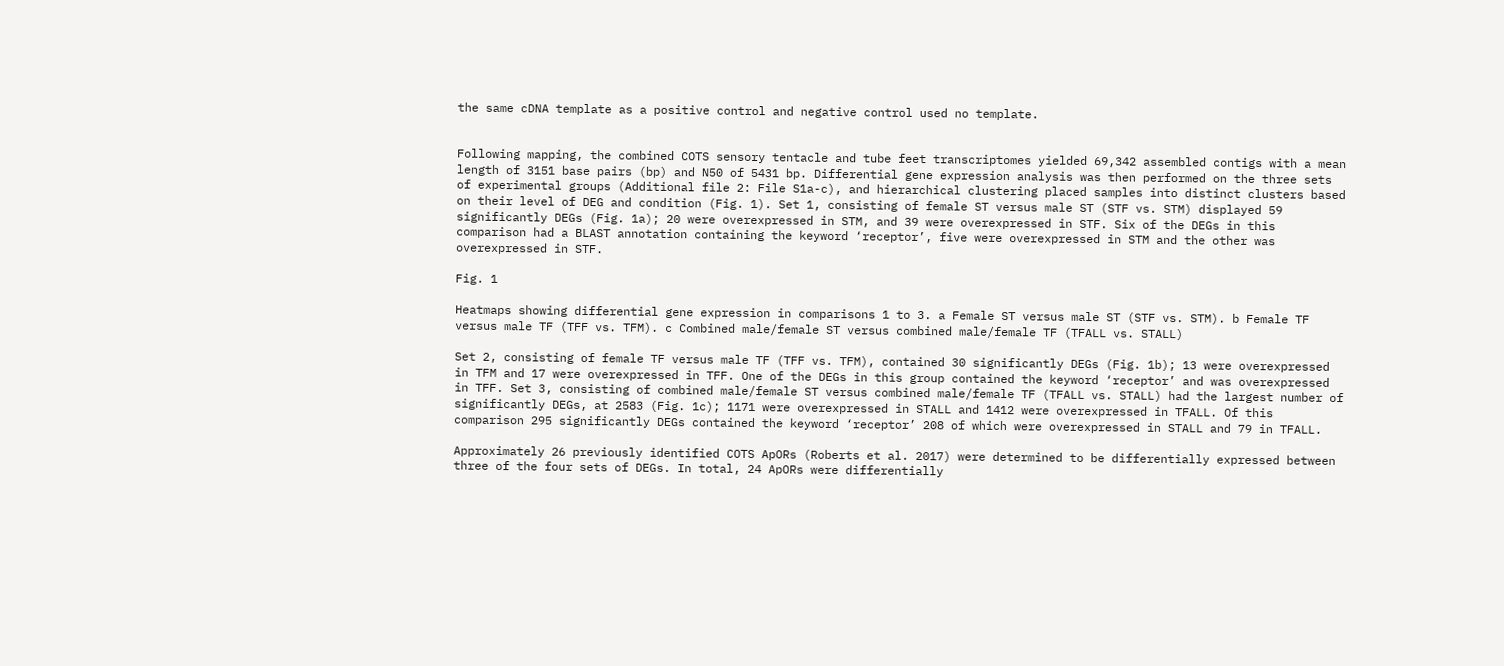the same cDNA template as a positive control and negative control used no template.


Following mapping, the combined COTS sensory tentacle and tube feet transcriptomes yielded 69,342 assembled contigs with a mean length of 3151 base pairs (bp) and N50 of 5431 bp. Differential gene expression analysis was then performed on the three sets of experimental groups (Additional file 2: File S1a-c), and hierarchical clustering placed samples into distinct clusters based on their level of DEG and condition (Fig. 1). Set 1, consisting of female ST versus male ST (STF vs. STM) displayed 59 significantly DEGs (Fig. 1a); 20 were overexpressed in STM, and 39 were overexpressed in STF. Six of the DEGs in this comparison had a BLAST annotation containing the keyword ‘receptor’, five were overexpressed in STM and the other was overexpressed in STF.

Fig. 1

Heatmaps showing differential gene expression in comparisons 1 to 3. a Female ST versus male ST (STF vs. STM). b Female TF versus male TF (TFF vs. TFM). c Combined male/female ST versus combined male/female TF (TFALL vs. STALL)

Set 2, consisting of female TF versus male TF (TFF vs. TFM), contained 30 significantly DEGs (Fig. 1b); 13 were overexpressed in TFM and 17 were overexpressed in TFF. One of the DEGs in this group contained the keyword ‘receptor’ and was overexpressed in TFF. Set 3, consisting of combined male/female ST versus combined male/female TF (TFALL vs. STALL) had the largest number of significantly DEGs, at 2583 (Fig. 1c); 1171 were overexpressed in STALL and 1412 were overexpressed in TFALL. Of this comparison 295 significantly DEGs contained the keyword ‘receptor’ 208 of which were overexpressed in STALL and 79 in TFALL.

Approximately 26 previously identified COTS ApORs (Roberts et al. 2017) were determined to be differentially expressed between three of the four sets of DEGs. In total, 24 ApORs were differentially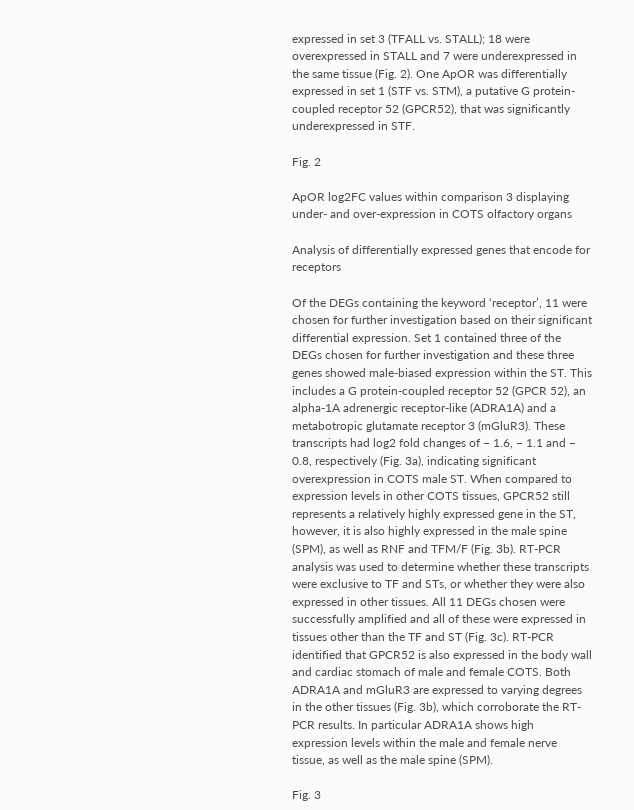expressed in set 3 (TFALL vs. STALL); 18 were overexpressed in STALL and 7 were underexpressed in the same tissue (Fig. 2). One ApOR was differentially expressed in set 1 (STF vs. STM), a putative G protein-coupled receptor 52 (GPCR52), that was significantly underexpressed in STF.

Fig. 2

ApOR log2FC values within comparison 3 displaying under- and over-expression in COTS olfactory organs

Analysis of differentially expressed genes that encode for receptors

Of the DEGs containing the keyword ‘receptor’, 11 were chosen for further investigation based on their significant differential expression. Set 1 contained three of the DEGs chosen for further investigation and these three genes showed male-biased expression within the ST. This includes a G protein-coupled receptor 52 (GPCR 52), an alpha-1A adrenergic receptor-like (ADRA1A) and a metabotropic glutamate receptor 3 (mGluR3). These transcripts had log2 fold changes of − 1.6, − 1.1 and − 0.8, respectively (Fig. 3a), indicating significant overexpression in COTS male ST. When compared to expression levels in other COTS tissues, GPCR52 still represents a relatively highly expressed gene in the ST, however, it is also highly expressed in the male spine (SPM), as well as RNF and TFM/F (Fig. 3b). RT-PCR analysis was used to determine whether these transcripts were exclusive to TF and STs, or whether they were also expressed in other tissues. All 11 DEGs chosen were successfully amplified and all of these were expressed in tissues other than the TF and ST (Fig. 3c). RT-PCR identified that GPCR52 is also expressed in the body wall and cardiac stomach of male and female COTS. Both ADRA1A and mGluR3 are expressed to varying degrees in the other tissues (Fig. 3b), which corroborate the RT-PCR results. In particular ADRA1A shows high expression levels within the male and female nerve tissue, as well as the male spine (SPM).

Fig. 3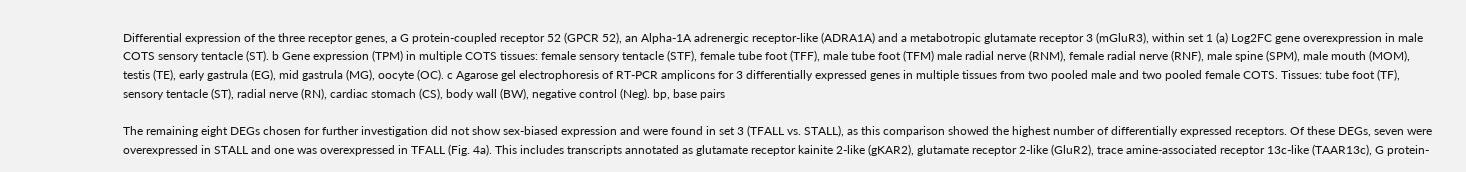Differential expression of the three receptor genes, a G protein-coupled receptor 52 (GPCR 52), an Alpha-1A adrenergic receptor-like (ADRA1A) and a metabotropic glutamate receptor 3 (mGluR3), within set 1 (a) Log2FC gene overexpression in male COTS sensory tentacle (ST). b Gene expression (TPM) in multiple COTS tissues: female sensory tentacle (STF), female tube foot (TFF), male tube foot (TFM) male radial nerve (RNM), female radial nerve (RNF), male spine (SPM), male mouth (MOM), testis (TE), early gastrula (EG), mid gastrula (MG), oocyte (OC). c Agarose gel electrophoresis of RT-PCR amplicons for 3 differentially expressed genes in multiple tissues from two pooled male and two pooled female COTS. Tissues: tube foot (TF), sensory tentacle (ST), radial nerve (RN), cardiac stomach (CS), body wall (BW), negative control (Neg). bp, base pairs

The remaining eight DEGs chosen for further investigation did not show sex-biased expression and were found in set 3 (TFALL vs. STALL), as this comparison showed the highest number of differentially expressed receptors. Of these DEGs, seven were overexpressed in STALL and one was overexpressed in TFALL (Fig. 4a). This includes transcripts annotated as glutamate receptor kainite 2-like (gKAR2), glutamate receptor 2-like (GluR2), trace amine-associated receptor 13c-like (TAAR13c), G protein-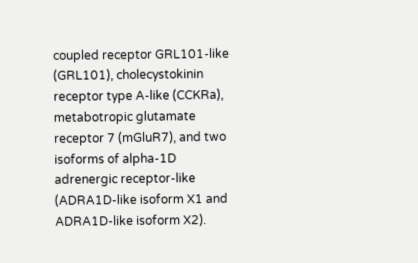coupled receptor GRL101-like (GRL101), cholecystokinin receptor type A-like (CCKRa), metabotropic glutamate receptor 7 (mGluR7), and two isoforms of alpha-1D adrenergic receptor-like (ADRA1D-like isoform X1 and ADRA1D-like isoform X2).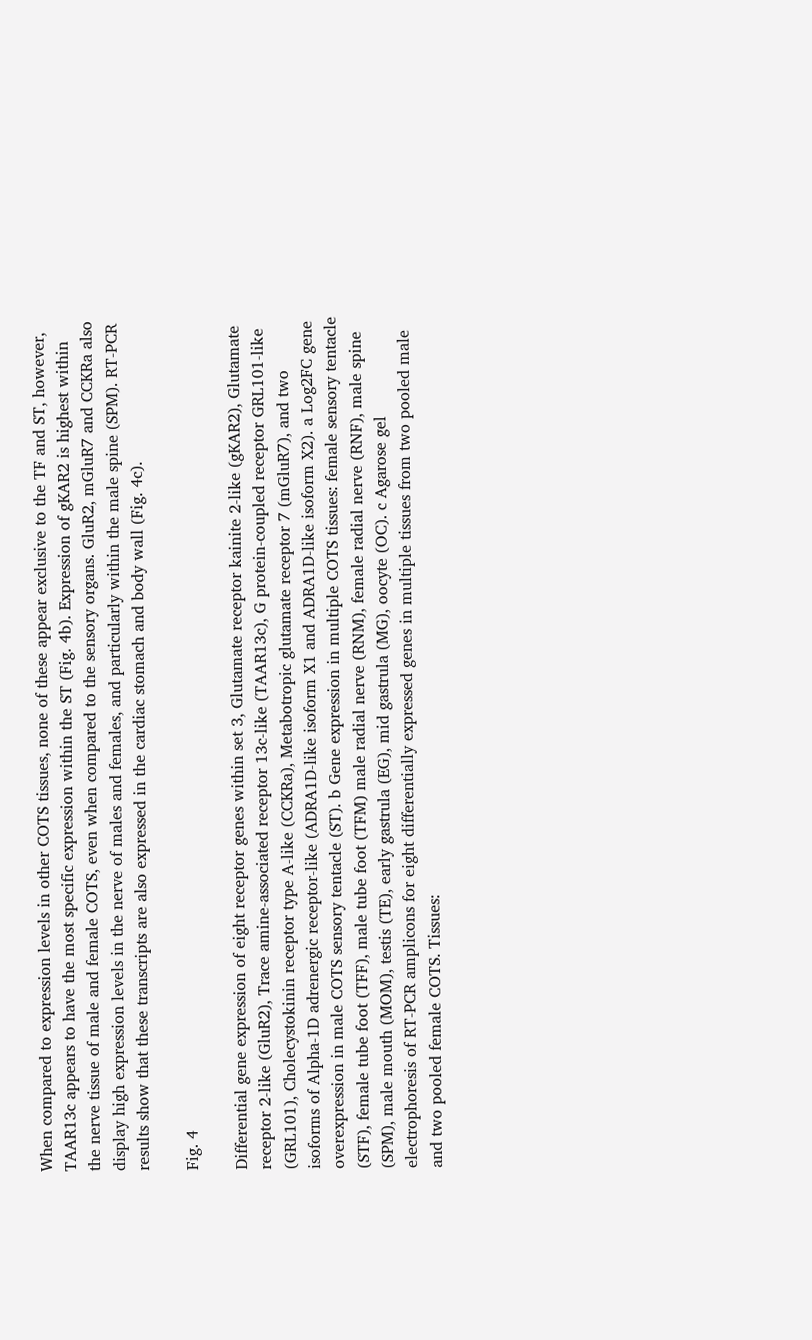When compared to expression levels in other COTS tissues, none of these appear exclusive to the TF and ST, however, TAAR13c appears to have the most specific expression within the ST (Fig. 4b). Expression of gKAR2 is highest within the nerve tissue of male and female COTS, even when compared to the sensory organs. GluR2, mGluR7 and CCKRa also display high expression levels in the nerve of males and females, and particularly within the male spine (SPM). RT-PCR results show that these transcripts are also expressed in the cardiac stomach and body wall (Fig. 4c).

Fig. 4

Differential gene expression of eight receptor genes within set 3, Glutamate receptor kainite 2-like (gKAR2), Glutamate receptor 2-like (GluR2), Trace amine-associated receptor 13c-like (TAAR13c), G protein-coupled receptor GRL101-like (GRL101), Cholecystokinin receptor type A-like (CCKRa), Metabotropic glutamate receptor 7 (mGluR7), and two isoforms of Alpha-1D adrenergic receptor-like (ADRA1D-like isoform X1 and ADRA1D-like isoform X2). a Log2FC gene overexpression in male COTS sensory tentacle (ST). b Gene expression in multiple COTS tissues: female sensory tentacle (STF), female tube foot (TFF), male tube foot (TFM) male radial nerve (RNM), female radial nerve (RNF), male spine (SPM), male mouth (MOM), testis (TE), early gastrula (EG), mid gastrula (MG), oocyte (OC). c Agarose gel electrophoresis of RT-PCR amplicons for eight differentially expressed genes in multiple tissues from two pooled male and two pooled female COTS. Tissues: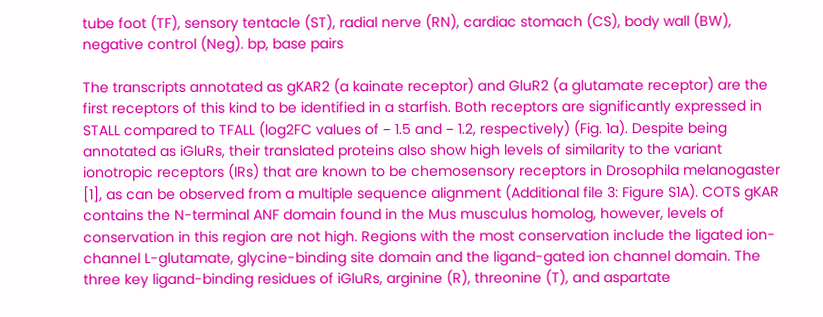tube foot (TF), sensory tentacle (ST), radial nerve (RN), cardiac stomach (CS), body wall (BW), negative control (Neg). bp, base pairs

The transcripts annotated as gKAR2 (a kainate receptor) and GluR2 (a glutamate receptor) are the first receptors of this kind to be identified in a starfish. Both receptors are significantly expressed in STALL compared to TFALL (log2FC values of − 1.5 and − 1.2, respectively) (Fig. 1a). Despite being annotated as iGluRs, their translated proteins also show high levels of similarity to the variant ionotropic receptors (IRs) that are known to be chemosensory receptors in Drosophila melanogaster [1], as can be observed from a multiple sequence alignment (Additional file 3: Figure S1A). COTS gKAR contains the N-terminal ANF domain found in the Mus musculus homolog, however, levels of conservation in this region are not high. Regions with the most conservation include the ligated ion-channel L-glutamate, glycine-binding site domain and the ligand-gated ion channel domain. The three key ligand-binding residues of iGluRs, arginine (R), threonine (T), and aspartate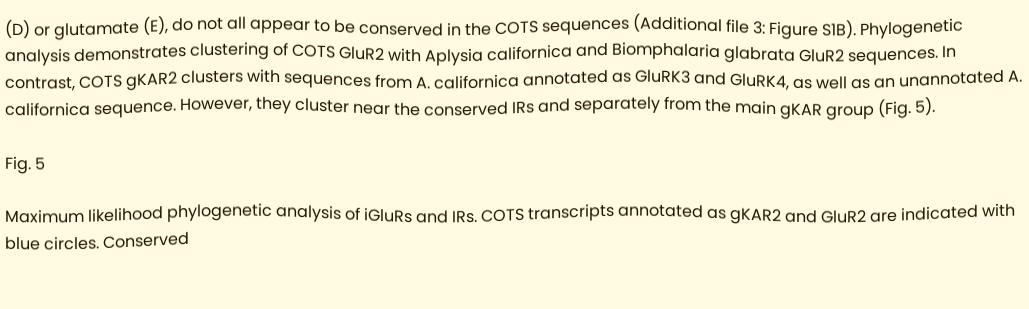(D) or glutamate (E), do not all appear to be conserved in the COTS sequences (Additional file 3: Figure S1B). Phylogenetic analysis demonstrates clustering of COTS GluR2 with Aplysia californica and Biomphalaria glabrata GluR2 sequences. In contrast, COTS gKAR2 clusters with sequences from A. californica annotated as GluRK3 and GluRK4, as well as an unannotated A. californica sequence. However, they cluster near the conserved IRs and separately from the main gKAR group (Fig. 5).

Fig. 5

Maximum likelihood phylogenetic analysis of iGluRs and IRs. COTS transcripts annotated as gKAR2 and GluR2 are indicated with blue circles. Conserved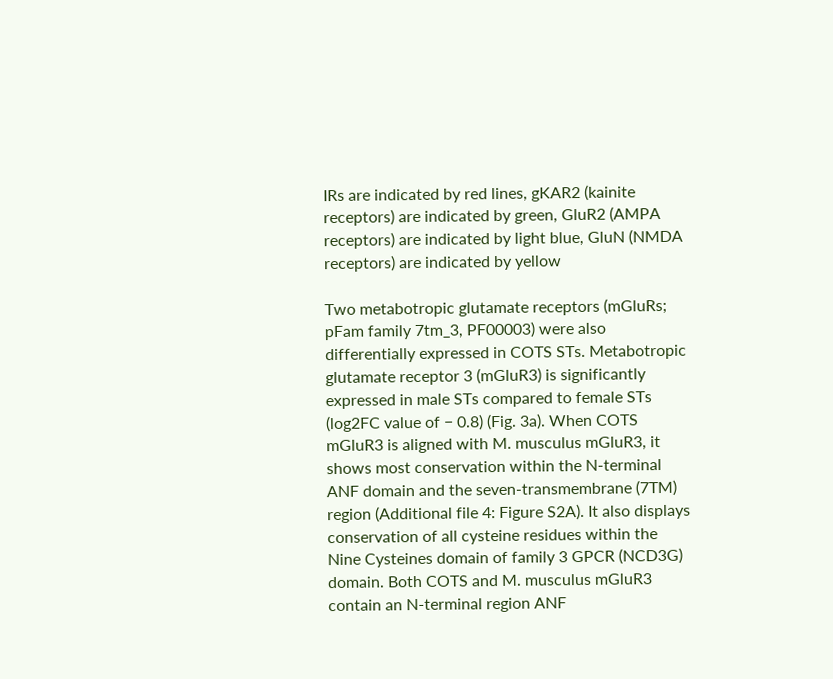IRs are indicated by red lines, gKAR2 (kainite receptors) are indicated by green, GluR2 (AMPA receptors) are indicated by light blue, GluN (NMDA receptors) are indicated by yellow

Two metabotropic glutamate receptors (mGluRs; pFam family 7tm_3, PF00003) were also differentially expressed in COTS STs. Metabotropic glutamate receptor 3 (mGluR3) is significantly expressed in male STs compared to female STs (log2FC value of − 0.8) (Fig. 3a). When COTS mGluR3 is aligned with M. musculus mGluR3, it shows most conservation within the N-terminal ANF domain and the seven-transmembrane (7TM) region (Additional file 4: Figure S2A). It also displays conservation of all cysteine residues within the Nine Cysteines domain of family 3 GPCR (NCD3G) domain. Both COTS and M. musculus mGluR3 contain an N-terminal region ANF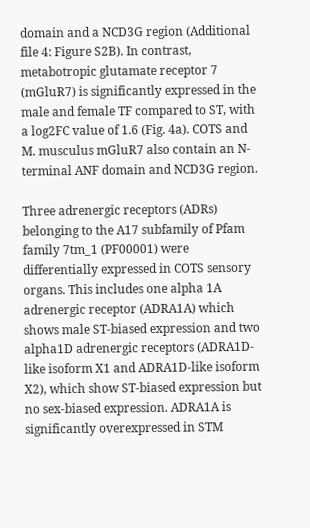domain and a NCD3G region (Additional file 4: Figure S2B). In contrast, metabotropic glutamate receptor 7 (mGluR7) is significantly expressed in the male and female TF compared to ST, with a log2FC value of 1.6 (Fig. 4a). COTS and M. musculus mGluR7 also contain an N-terminal ANF domain and NCD3G region.

Three adrenergic receptors (ADRs) belonging to the A17 subfamily of Pfam family 7tm_1 (PF00001) were differentially expressed in COTS sensory organs. This includes one alpha 1A adrenergic receptor (ADRA1A) which shows male ST-biased expression and two alpha1D adrenergic receptors (ADRA1D-like isoform X1 and ADRA1D-like isoform X2), which show ST-biased expression but no sex-biased expression. ADRA1A is significantly overexpressed in STM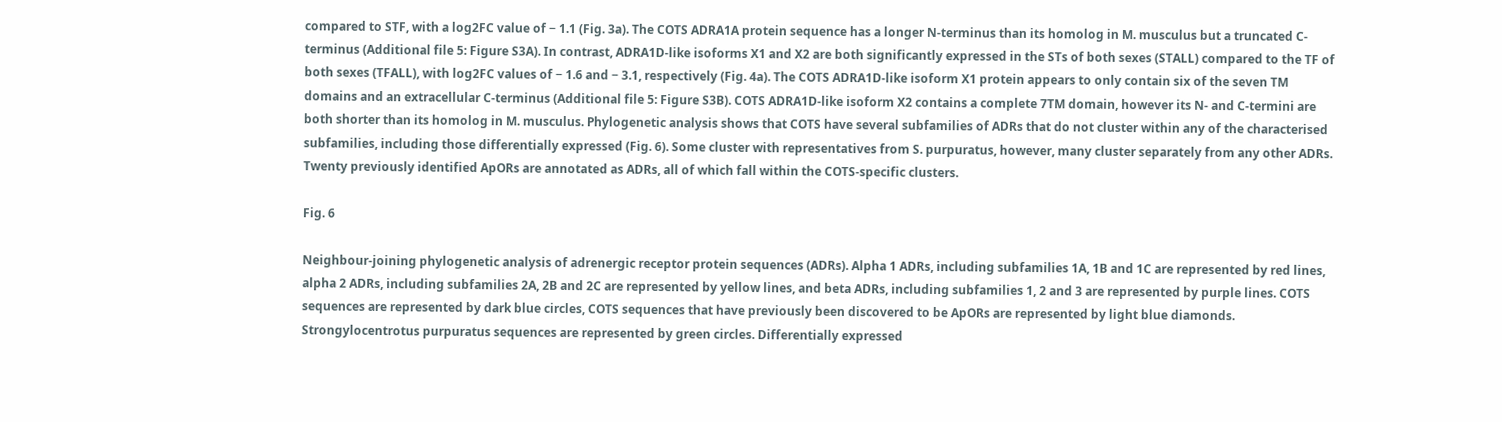compared to STF, with a log2FC value of − 1.1 (Fig. 3a). The COTS ADRA1A protein sequence has a longer N-terminus than its homolog in M. musculus but a truncated C-terminus (Additional file 5: Figure S3A). In contrast, ADRA1D-like isoforms X1 and X2 are both significantly expressed in the STs of both sexes (STALL) compared to the TF of both sexes (TFALL), with log2FC values of − 1.6 and − 3.1, respectively (Fig. 4a). The COTS ADRA1D-like isoform X1 protein appears to only contain six of the seven TM domains and an extracellular C-terminus (Additional file 5: Figure S3B). COTS ADRA1D-like isoform X2 contains a complete 7TM domain, however its N- and C-termini are both shorter than its homolog in M. musculus. Phylogenetic analysis shows that COTS have several subfamilies of ADRs that do not cluster within any of the characterised subfamilies, including those differentially expressed (Fig. 6). Some cluster with representatives from S. purpuratus, however, many cluster separately from any other ADRs. Twenty previously identified ApORs are annotated as ADRs, all of which fall within the COTS-specific clusters.

Fig. 6

Neighbour-joining phylogenetic analysis of adrenergic receptor protein sequences (ADRs). Alpha 1 ADRs, including subfamilies 1A, 1B and 1C are represented by red lines, alpha 2 ADRs, including subfamilies 2A, 2B and 2C are represented by yellow lines, and beta ADRs, including subfamilies 1, 2 and 3 are represented by purple lines. COTS sequences are represented by dark blue circles, COTS sequences that have previously been discovered to be ApORs are represented by light blue diamonds. Strongylocentrotus purpuratus sequences are represented by green circles. Differentially expressed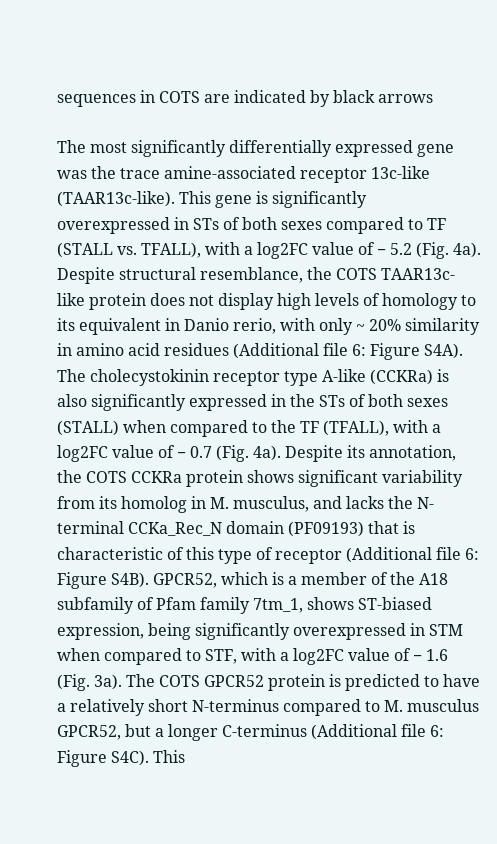sequences in COTS are indicated by black arrows

The most significantly differentially expressed gene was the trace amine-associated receptor 13c-like (TAAR13c-like). This gene is significantly overexpressed in STs of both sexes compared to TF (STALL vs. TFALL), with a log2FC value of − 5.2 (Fig. 4a). Despite structural resemblance, the COTS TAAR13c-like protein does not display high levels of homology to its equivalent in Danio rerio, with only ~ 20% similarity in amino acid residues (Additional file 6: Figure S4A). The cholecystokinin receptor type A-like (CCKRa) is also significantly expressed in the STs of both sexes (STALL) when compared to the TF (TFALL), with a log2FC value of − 0.7 (Fig. 4a). Despite its annotation, the COTS CCKRa protein shows significant variability from its homolog in M. musculus, and lacks the N-terminal CCKa_Rec_N domain (PF09193) that is characteristic of this type of receptor (Additional file 6: Figure S4B). GPCR52, which is a member of the A18 subfamily of Pfam family 7tm_1, shows ST-biased expression, being significantly overexpressed in STM when compared to STF, with a log2FC value of − 1.6 (Fig. 3a). The COTS GPCR52 protein is predicted to have a relatively short N-terminus compared to M. musculus GPCR52, but a longer C-terminus (Additional file 6: Figure S4C). This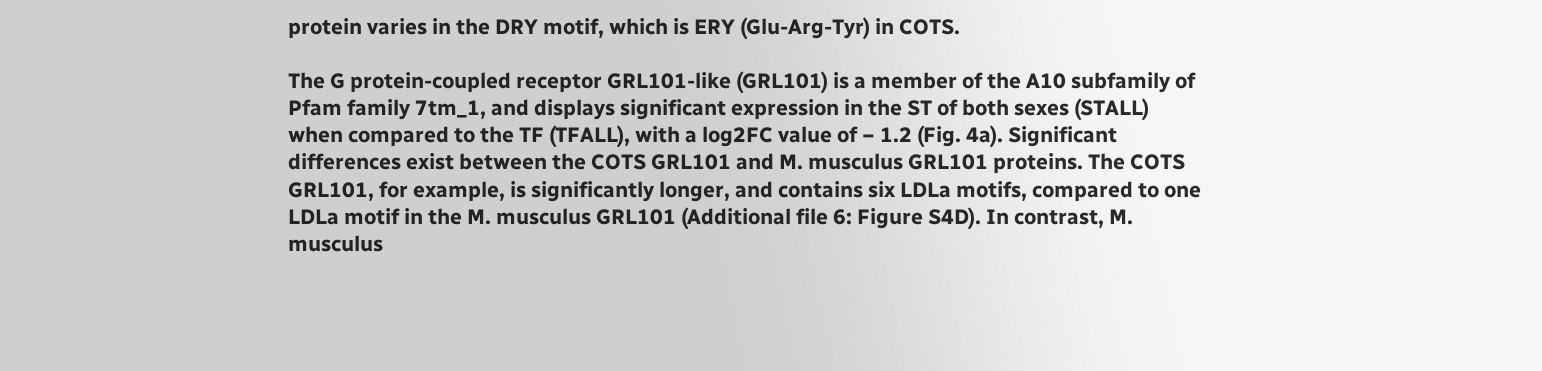protein varies in the DRY motif, which is ERY (Glu-Arg-Tyr) in COTS.

The G protein-coupled receptor GRL101-like (GRL101) is a member of the A10 subfamily of Pfam family 7tm_1, and displays significant expression in the ST of both sexes (STALL) when compared to the TF (TFALL), with a log2FC value of − 1.2 (Fig. 4a). Significant differences exist between the COTS GRL101 and M. musculus GRL101 proteins. The COTS GRL101, for example, is significantly longer, and contains six LDLa motifs, compared to one LDLa motif in the M. musculus GRL101 (Additional file 6: Figure S4D). In contrast, M. musculus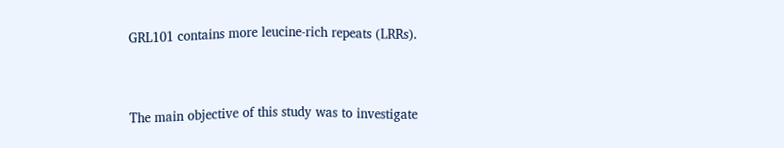GRL101 contains more leucine-rich repeats (LRRs).


The main objective of this study was to investigate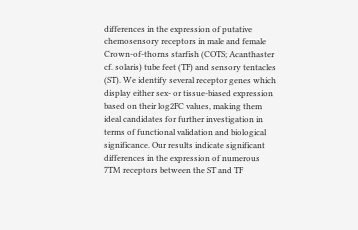differences in the expression of putative chemosensory receptors in male and female Crown-of-thorns starfish (COTS; Acanthaster cf. solaris) tube feet (TF) and sensory tentacles (ST). We identify several receptor genes which display either sex- or tissue-biased expression based on their log2FC values, making them ideal candidates for further investigation in terms of functional validation and biological significance. Our results indicate significant differences in the expression of numerous 7TM receptors between the ST and TF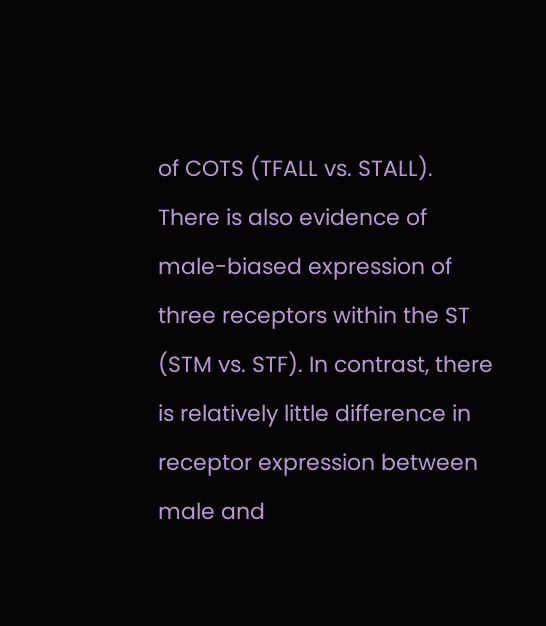of COTS (TFALL vs. STALL). There is also evidence of male-biased expression of three receptors within the ST (STM vs. STF). In contrast, there is relatively little difference in receptor expression between male and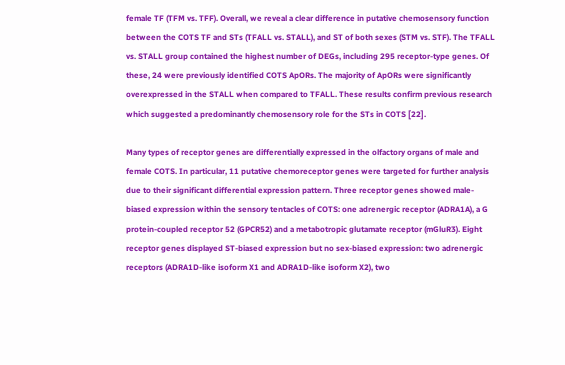female TF (TFM vs. TFF). Overall, we reveal a clear difference in putative chemosensory function between the COTS TF and STs (TFALL vs. STALL), and ST of both sexes (STM vs. STF). The TFALL vs. STALL group contained the highest number of DEGs, including 295 receptor-type genes. Of these, 24 were previously identified COTS ApORs. The majority of ApORs were significantly overexpressed in the STALL when compared to TFALL. These results confirm previous research which suggested a predominantly chemosensory role for the STs in COTS [22].

Many types of receptor genes are differentially expressed in the olfactory organs of male and female COTS. In particular, 11 putative chemoreceptor genes were targeted for further analysis due to their significant differential expression pattern. Three receptor genes showed male-biased expression within the sensory tentacles of COTS: one adrenergic receptor (ADRA1A), a G protein-coupled receptor 52 (GPCR52) and a metabotropic glutamate receptor (mGluR3). Eight receptor genes displayed ST-biased expression but no sex-biased expression: two adrenergic receptors (ADRA1D-like isoform X1 and ADRA1D-like isoform X2), two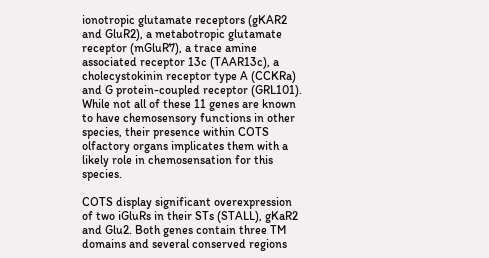ionotropic glutamate receptors (gKAR2 and GluR2), a metabotropic glutamate receptor (mGluR7), a trace amine associated receptor 13c (TAAR13c), a cholecystokinin receptor type A (CCKRa) and G protein-coupled receptor (GRL101). While not all of these 11 genes are known to have chemosensory functions in other species, their presence within COTS olfactory organs implicates them with a likely role in chemosensation for this species.

COTS display significant overexpression of two iGluRs in their STs (STALL), gKaR2 and Glu2. Both genes contain three TM domains and several conserved regions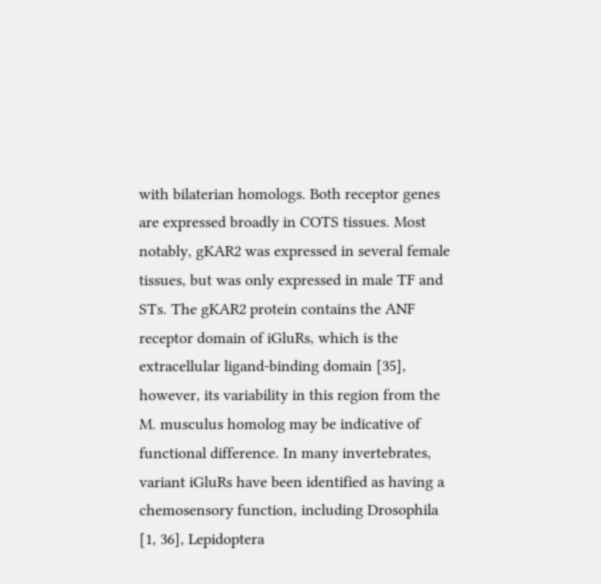with bilaterian homologs. Both receptor genes are expressed broadly in COTS tissues. Most notably, gKAR2 was expressed in several female tissues, but was only expressed in male TF and STs. The gKAR2 protein contains the ANF receptor domain of iGluRs, which is the extracellular ligand-binding domain [35], however, its variability in this region from the M. musculus homolog may be indicative of functional difference. In many invertebrates, variant iGluRs have been identified as having a chemosensory function, including Drosophila [1, 36], Lepidoptera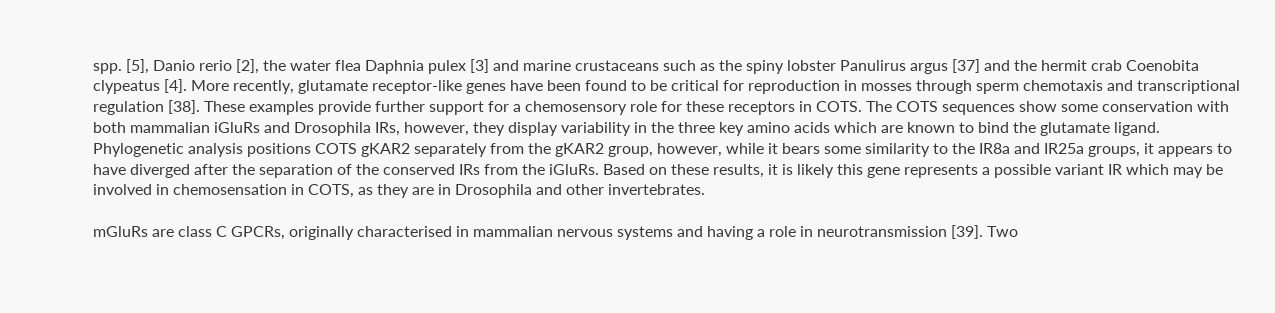spp. [5], Danio rerio [2], the water flea Daphnia pulex [3] and marine crustaceans such as the spiny lobster Panulirus argus [37] and the hermit crab Coenobita clypeatus [4]. More recently, glutamate receptor-like genes have been found to be critical for reproduction in mosses through sperm chemotaxis and transcriptional regulation [38]. These examples provide further support for a chemosensory role for these receptors in COTS. The COTS sequences show some conservation with both mammalian iGluRs and Drosophila IRs, however, they display variability in the three key amino acids which are known to bind the glutamate ligand. Phylogenetic analysis positions COTS gKAR2 separately from the gKAR2 group, however, while it bears some similarity to the IR8a and IR25a groups, it appears to have diverged after the separation of the conserved IRs from the iGluRs. Based on these results, it is likely this gene represents a possible variant IR which may be involved in chemosensation in COTS, as they are in Drosophila and other invertebrates.

mGluRs are class C GPCRs, originally characterised in mammalian nervous systems and having a role in neurotransmission [39]. Two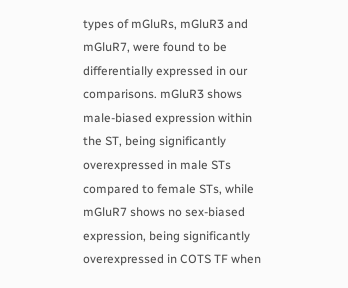types of mGluRs, mGluR3 and mGluR7, were found to be differentially expressed in our comparisons. mGluR3 shows male-biased expression within the ST, being significantly overexpressed in male STs compared to female STs, while mGluR7 shows no sex-biased expression, being significantly overexpressed in COTS TF when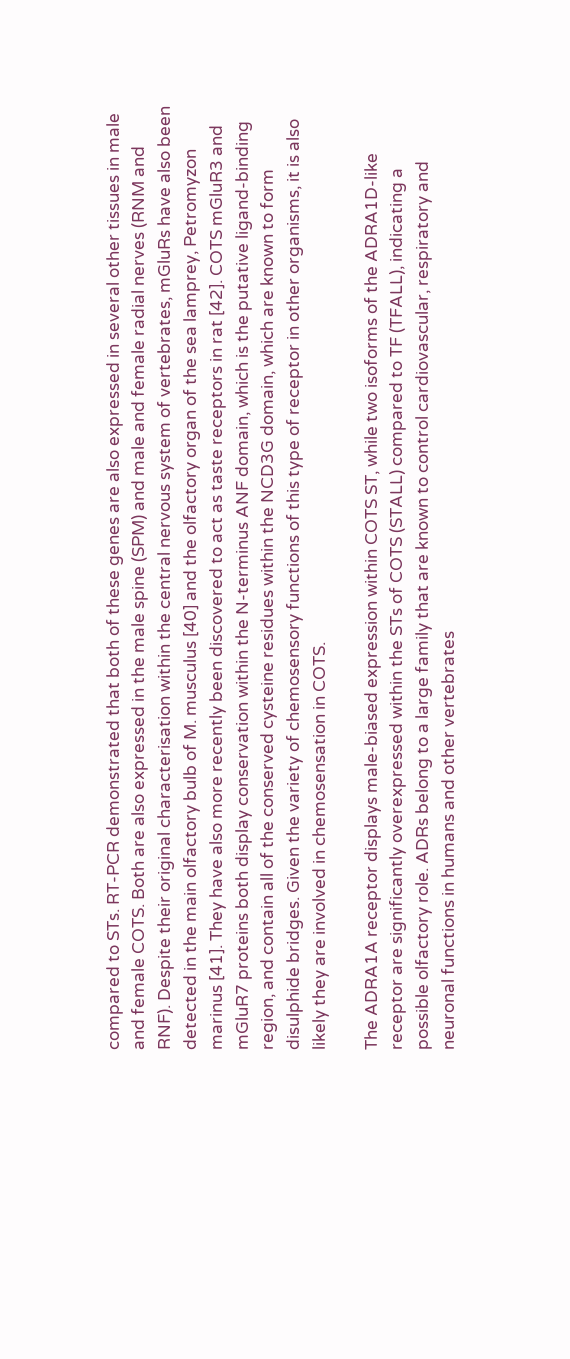compared to STs. RT-PCR demonstrated that both of these genes are also expressed in several other tissues in male and female COTS. Both are also expressed in the male spine (SPM) and male and female radial nerves (RNM and RNF). Despite their original characterisation within the central nervous system of vertebrates, mGluRs have also been detected in the main olfactory bulb of M. musculus [40] and the olfactory organ of the sea lamprey, Petromyzon marinus [41]. They have also more recently been discovered to act as taste receptors in rat [42]. COTS mGluR3 and mGluR7 proteins both display conservation within the N-terminus ANF domain, which is the putative ligand-binding region, and contain all of the conserved cysteine residues within the NCD3G domain, which are known to form disulphide bridges. Given the variety of chemosensory functions of this type of receptor in other organisms, it is also likely they are involved in chemosensation in COTS.

The ADRA1A receptor displays male-biased expression within COTS ST, while two isoforms of the ADRA1D-like receptor are significantly overexpressed within the STs of COTS (STALL) compared to TF (TFALL), indicating a possible olfactory role. ADRs belong to a large family that are known to control cardiovascular, respiratory and neuronal functions in humans and other vertebrates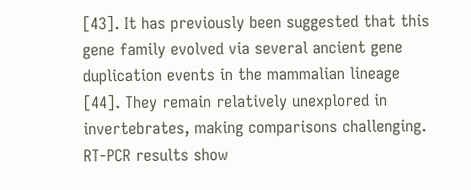[43]. It has previously been suggested that this gene family evolved via several ancient gene duplication events in the mammalian lineage [44]. They remain relatively unexplored in invertebrates, making comparisons challenging. RT-PCR results show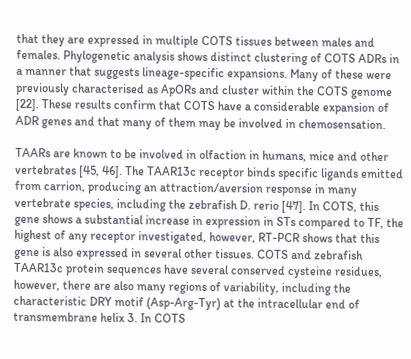that they are expressed in multiple COTS tissues between males and females. Phylogenetic analysis shows distinct clustering of COTS ADRs in a manner that suggests lineage-specific expansions. Many of these were previously characterised as ApORs and cluster within the COTS genome [22]. These results confirm that COTS have a considerable expansion of ADR genes and that many of them may be involved in chemosensation.

TAARs are known to be involved in olfaction in humans, mice and other vertebrates [45, 46]. The TAAR13c receptor binds specific ligands emitted from carrion, producing an attraction/aversion response in many vertebrate species, including the zebrafish D. rerio [47]. In COTS, this gene shows a substantial increase in expression in STs compared to TF, the highest of any receptor investigated, however, RT-PCR shows that this gene is also expressed in several other tissues. COTS and zebrafish TAAR13c protein sequences have several conserved cysteine residues, however, there are also many regions of variability, including the characteristic DRY motif (Asp-Arg-Tyr) at the intracellular end of transmembrane helix 3. In COTS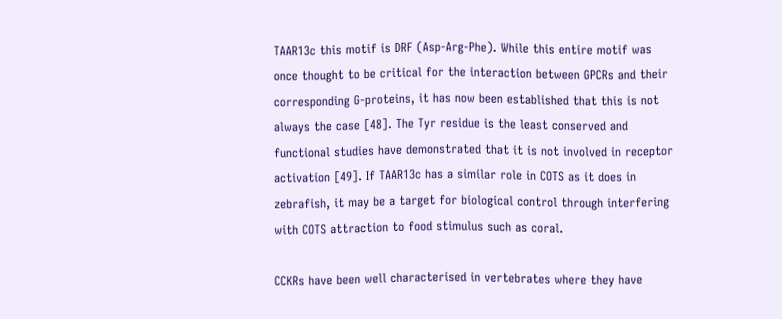TAAR13c this motif is DRF (Asp-Arg-Phe). While this entire motif was once thought to be critical for the interaction between GPCRs and their corresponding G-proteins, it has now been established that this is not always the case [48]. The Tyr residue is the least conserved and functional studies have demonstrated that it is not involved in receptor activation [49]. If TAAR13c has a similar role in COTS as it does in zebrafish, it may be a target for biological control through interfering with COTS attraction to food stimulus such as coral.

CCKRs have been well characterised in vertebrates where they have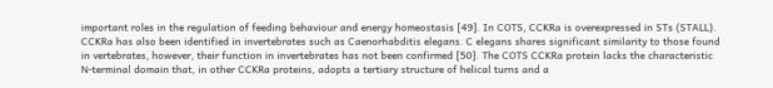important roles in the regulation of feeding behaviour and energy homeostasis [49]. In COTS, CCKRa is overexpressed in STs (STALL). CCKRa has also been identified in invertebrates such as Caenorhabditis elegans. C elegans shares significant similarity to those found in vertebrates, however, their function in invertebrates has not been confirmed [50]. The COTS CCKRa protein lacks the characteristic N-terminal domain that, in other CCKRa proteins, adopts a tertiary structure of helical turns and a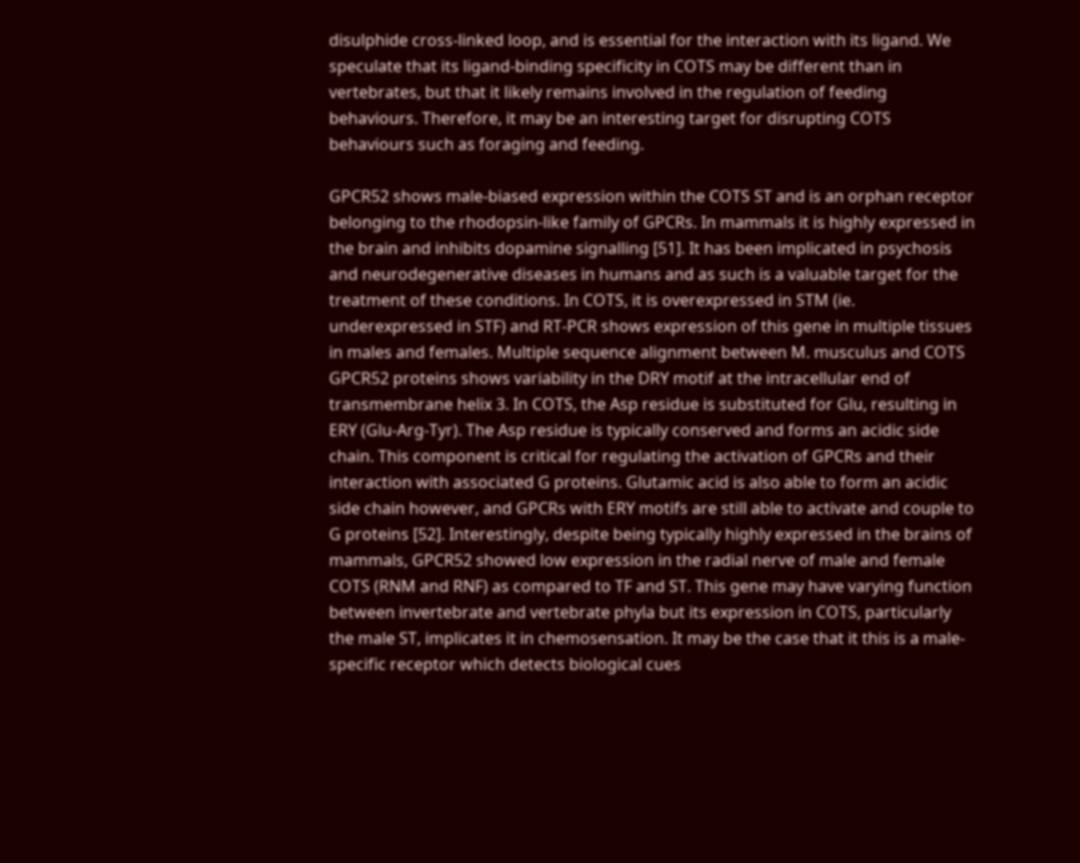disulphide cross-linked loop, and is essential for the interaction with its ligand. We speculate that its ligand-binding specificity in COTS may be different than in vertebrates, but that it likely remains involved in the regulation of feeding behaviours. Therefore, it may be an interesting target for disrupting COTS behaviours such as foraging and feeding.

GPCR52 shows male-biased expression within the COTS ST and is an orphan receptor belonging to the rhodopsin-like family of GPCRs. In mammals it is highly expressed in the brain and inhibits dopamine signalling [51]. It has been implicated in psychosis and neurodegenerative diseases in humans and as such is a valuable target for the treatment of these conditions. In COTS, it is overexpressed in STM (ie. underexpressed in STF) and RT-PCR shows expression of this gene in multiple tissues in males and females. Multiple sequence alignment between M. musculus and COTS GPCR52 proteins shows variability in the DRY motif at the intracellular end of transmembrane helix 3. In COTS, the Asp residue is substituted for Glu, resulting in ERY (Glu-Arg-Tyr). The Asp residue is typically conserved and forms an acidic side chain. This component is critical for regulating the activation of GPCRs and their interaction with associated G proteins. Glutamic acid is also able to form an acidic side chain however, and GPCRs with ERY motifs are still able to activate and couple to G proteins [52]. Interestingly, despite being typically highly expressed in the brains of mammals, GPCR52 showed low expression in the radial nerve of male and female COTS (RNM and RNF) as compared to TF and ST. This gene may have varying function between invertebrate and vertebrate phyla but its expression in COTS, particularly the male ST, implicates it in chemosensation. It may be the case that it this is a male-specific receptor which detects biological cues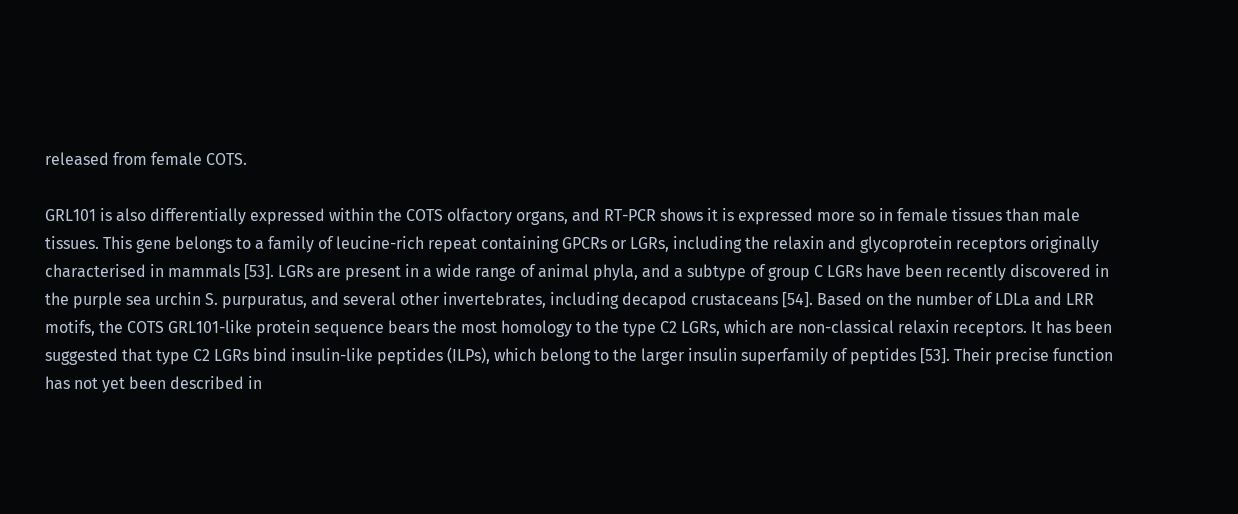released from female COTS.

GRL101 is also differentially expressed within the COTS olfactory organs, and RT-PCR shows it is expressed more so in female tissues than male tissues. This gene belongs to a family of leucine-rich repeat containing GPCRs or LGRs, including the relaxin and glycoprotein receptors originally characterised in mammals [53]. LGRs are present in a wide range of animal phyla, and a subtype of group C LGRs have been recently discovered in the purple sea urchin S. purpuratus, and several other invertebrates, including decapod crustaceans [54]. Based on the number of LDLa and LRR motifs, the COTS GRL101-like protein sequence bears the most homology to the type C2 LGRs, which are non-classical relaxin receptors. It has been suggested that type C2 LGRs bind insulin-like peptides (ILPs), which belong to the larger insulin superfamily of peptides [53]. Their precise function has not yet been described in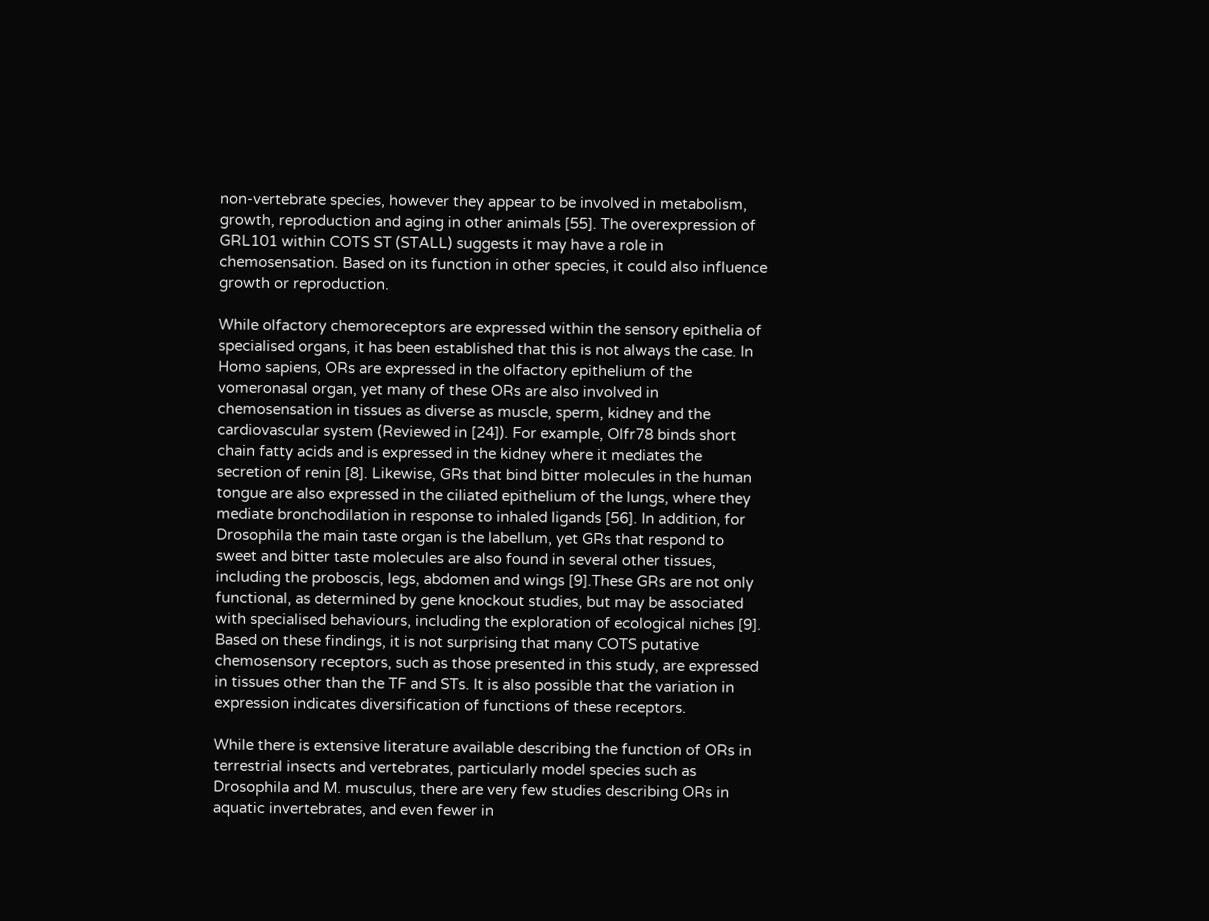non-vertebrate species, however they appear to be involved in metabolism, growth, reproduction and aging in other animals [55]. The overexpression of GRL101 within COTS ST (STALL) suggests it may have a role in chemosensation. Based on its function in other species, it could also influence growth or reproduction.

While olfactory chemoreceptors are expressed within the sensory epithelia of specialised organs, it has been established that this is not always the case. In Homo sapiens, ORs are expressed in the olfactory epithelium of the vomeronasal organ, yet many of these ORs are also involved in chemosensation in tissues as diverse as muscle, sperm, kidney and the cardiovascular system (Reviewed in [24]). For example, Olfr78 binds short chain fatty acids and is expressed in the kidney where it mediates the secretion of renin [8]. Likewise, GRs that bind bitter molecules in the human tongue are also expressed in the ciliated epithelium of the lungs, where they mediate bronchodilation in response to inhaled ligands [56]. In addition, for Drosophila the main taste organ is the labellum, yet GRs that respond to sweet and bitter taste molecules are also found in several other tissues, including the proboscis, legs, abdomen and wings [9].These GRs are not only functional, as determined by gene knockout studies, but may be associated with specialised behaviours, including the exploration of ecological niches [9]. Based on these findings, it is not surprising that many COTS putative chemosensory receptors, such as those presented in this study, are expressed in tissues other than the TF and STs. It is also possible that the variation in expression indicates diversification of functions of these receptors.

While there is extensive literature available describing the function of ORs in terrestrial insects and vertebrates, particularly model species such as Drosophila and M. musculus, there are very few studies describing ORs in aquatic invertebrates, and even fewer in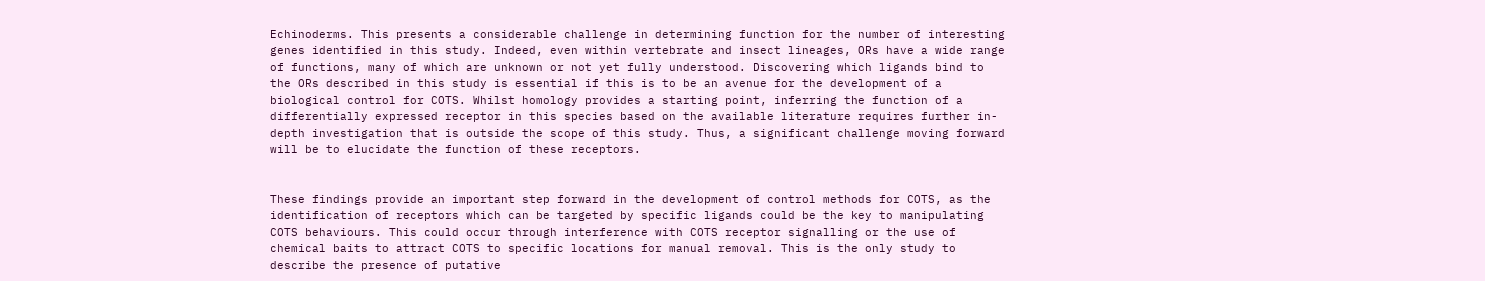Echinoderms. This presents a considerable challenge in determining function for the number of interesting genes identified in this study. Indeed, even within vertebrate and insect lineages, ORs have a wide range of functions, many of which are unknown or not yet fully understood. Discovering which ligands bind to the ORs described in this study is essential if this is to be an avenue for the development of a biological control for COTS. Whilst homology provides a starting point, inferring the function of a differentially expressed receptor in this species based on the available literature requires further in-depth investigation that is outside the scope of this study. Thus, a significant challenge moving forward will be to elucidate the function of these receptors.


These findings provide an important step forward in the development of control methods for COTS, as the identification of receptors which can be targeted by specific ligands could be the key to manipulating COTS behaviours. This could occur through interference with COTS receptor signalling or the use of chemical baits to attract COTS to specific locations for manual removal. This is the only study to describe the presence of putative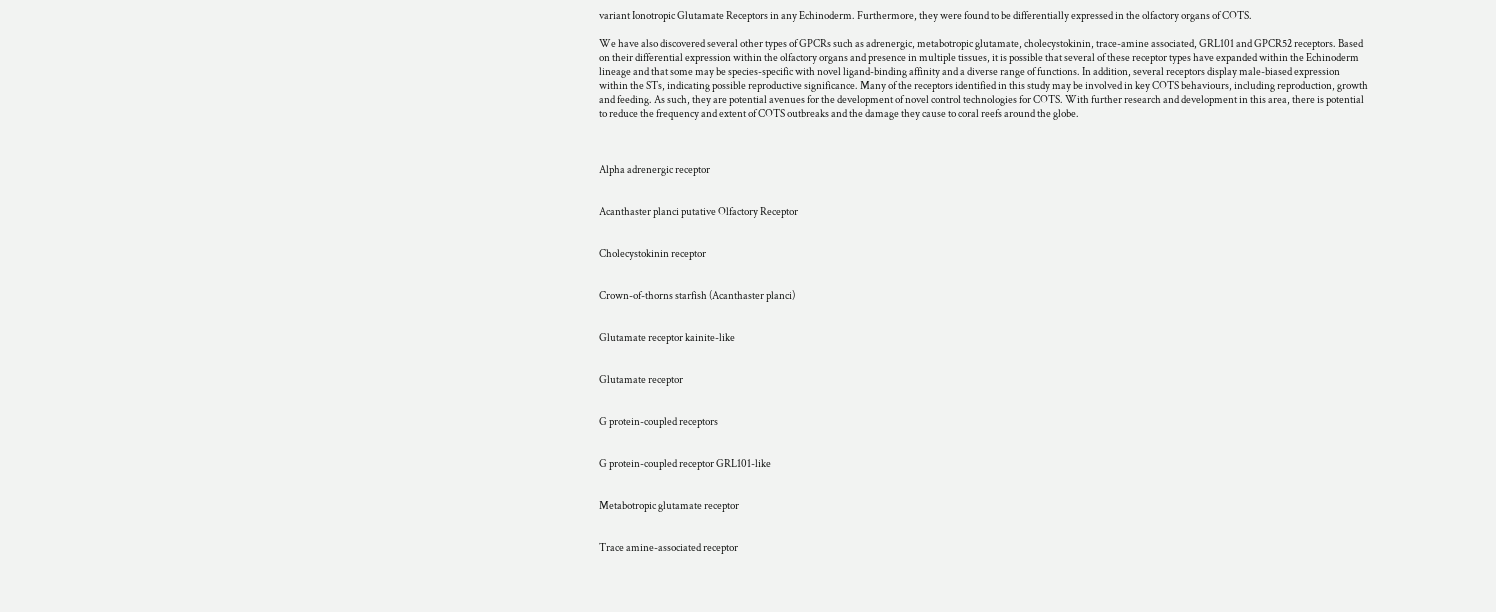variant Ionotropic Glutamate Receptors in any Echinoderm. Furthermore, they were found to be differentially expressed in the olfactory organs of COTS.

We have also discovered several other types of GPCRs such as adrenergic, metabotropic glutamate, cholecystokinin, trace-amine associated, GRL101 and GPCR52 receptors. Based on their differential expression within the olfactory organs and presence in multiple tissues, it is possible that several of these receptor types have expanded within the Echinoderm lineage and that some may be species-specific with novel ligand-binding affinity and a diverse range of functions. In addition, several receptors display male-biased expression within the STs, indicating possible reproductive significance. Many of the receptors identified in this study may be involved in key COTS behaviours, including reproduction, growth and feeding. As such, they are potential avenues for the development of novel control technologies for COTS. With further research and development in this area, there is potential to reduce the frequency and extent of COTS outbreaks and the damage they cause to coral reefs around the globe.



Alpha adrenergic receptor


Acanthaster planci putative Olfactory Receptor


Cholecystokinin receptor


Crown-of-thorns starfish (Acanthaster planci)


Glutamate receptor kainite-like


Glutamate receptor


G protein-coupled receptors


G protein-coupled receptor GRL101-like


Metabotropic glutamate receptor


Trace amine-associated receptor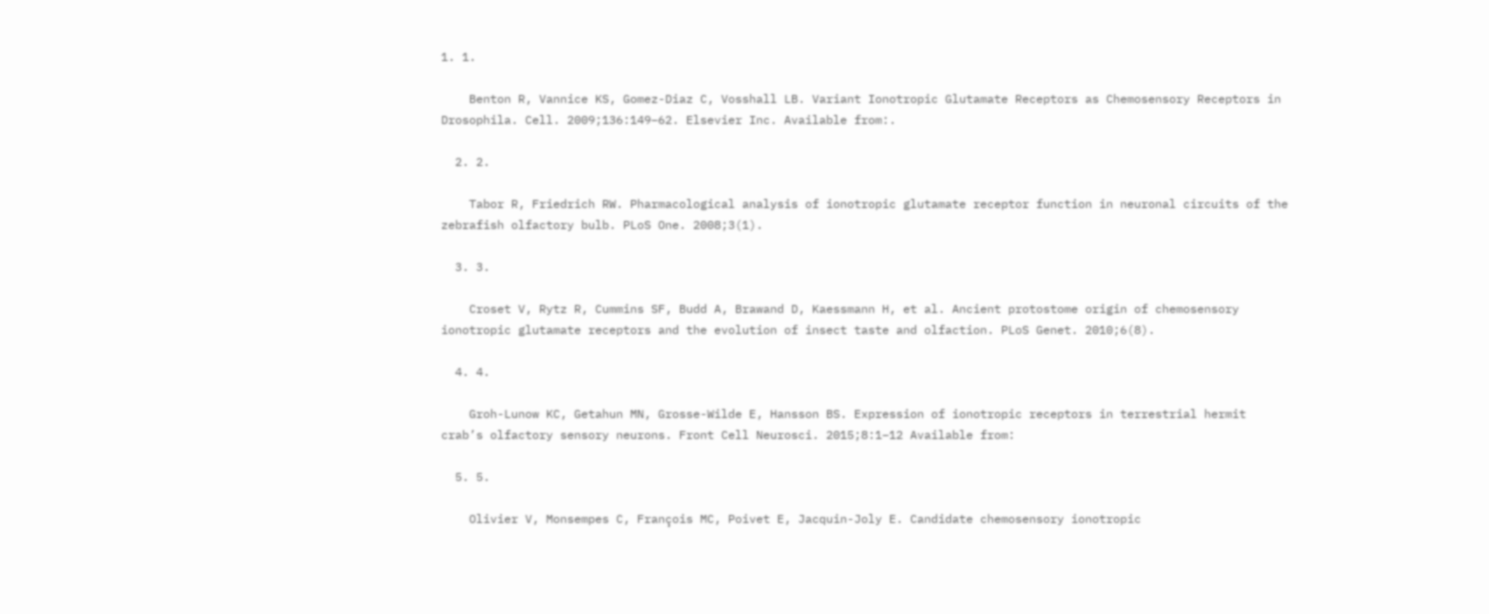1. 1.

    Benton R, Vannice KS, Gomez-Diaz C, Vosshall LB. Variant Ionotropic Glutamate Receptors as Chemosensory Receptors in Drosophila. Cell. 2009;136:149–62. Elsevier Inc. Available from:.

  2. 2.

    Tabor R, Friedrich RW. Pharmacological analysis of ionotropic glutamate receptor function in neuronal circuits of the zebrafish olfactory bulb. PLoS One. 2008;3(1).

  3. 3.

    Croset V, Rytz R, Cummins SF, Budd A, Brawand D, Kaessmann H, et al. Ancient protostome origin of chemosensory ionotropic glutamate receptors and the evolution of insect taste and olfaction. PLoS Genet. 2010;6(8).

  4. 4.

    Groh-Lunow KC, Getahun MN, Grosse-Wilde E, Hansson BS. Expression of ionotropic receptors in terrestrial hermit crab’s olfactory sensory neurons. Front Cell Neurosci. 2015;8:1–12 Available from:

  5. 5.

    Olivier V, Monsempes C, François MC, Poivet E, Jacquin-Joly E. Candidate chemosensory ionotropic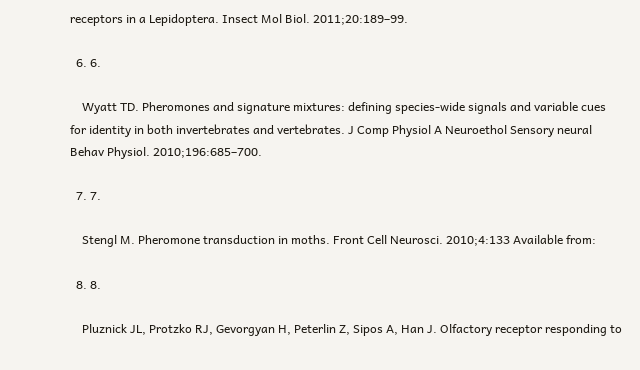receptors in a Lepidoptera. Insect Mol Biol. 2011;20:189–99.

  6. 6.

    Wyatt TD. Pheromones and signature mixtures: defining species-wide signals and variable cues for identity in both invertebrates and vertebrates. J Comp Physiol A Neuroethol Sensory neural Behav Physiol. 2010;196:685–700.

  7. 7.

    Stengl M. Pheromone transduction in moths. Front Cell Neurosci. 2010;4:133 Available from:

  8. 8.

    Pluznick JL, Protzko RJ, Gevorgyan H, Peterlin Z, Sipos A, Han J. Olfactory receptor responding to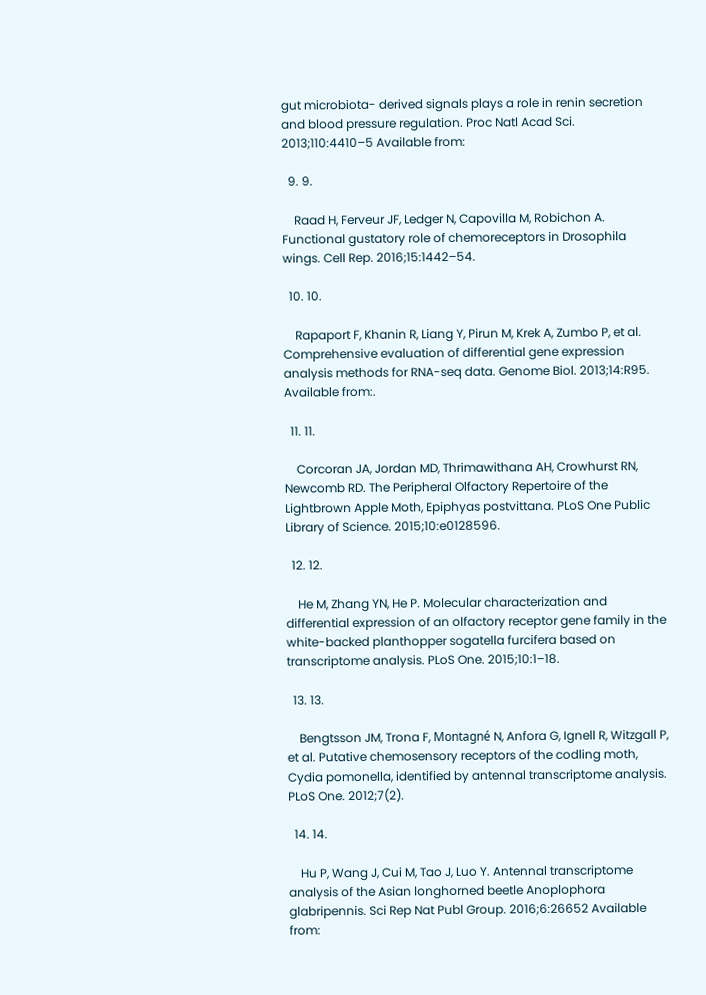gut microbiota- derived signals plays a role in renin secretion and blood pressure regulation. Proc Natl Acad Sci. 2013;110:4410–5 Available from:

  9. 9.

    Raad H, Ferveur JF, Ledger N, Capovilla M, Robichon A. Functional gustatory role of chemoreceptors in Drosophila wings. Cell Rep. 2016;15:1442–54.

  10. 10.

    Rapaport F, Khanin R, Liang Y, Pirun M, Krek A, Zumbo P, et al. Comprehensive evaluation of differential gene expression analysis methods for RNA-seq data. Genome Biol. 2013;14:R95. Available from:.

  11. 11.

    Corcoran JA, Jordan MD, Thrimawithana AH, Crowhurst RN, Newcomb RD. The Peripheral Olfactory Repertoire of the Lightbrown Apple Moth, Epiphyas postvittana. PLoS One Public Library of Science. 2015;10:e0128596.

  12. 12.

    He M, Zhang YN, He P. Molecular characterization and differential expression of an olfactory receptor gene family in the white-backed planthopper sogatella furcifera based on transcriptome analysis. PLoS One. 2015;10:1–18.

  13. 13.

    Bengtsson JM, Trona F, Montagné N, Anfora G, Ignell R, Witzgall P, et al. Putative chemosensory receptors of the codling moth, Cydia pomonella, identified by antennal transcriptome analysis. PLoS One. 2012;7(2).

  14. 14.

    Hu P, Wang J, Cui M, Tao J, Luo Y. Antennal transcriptome analysis of the Asian longhorned beetle Anoplophora glabripennis. Sci Rep Nat Publ Group. 2016;6:26652 Available from: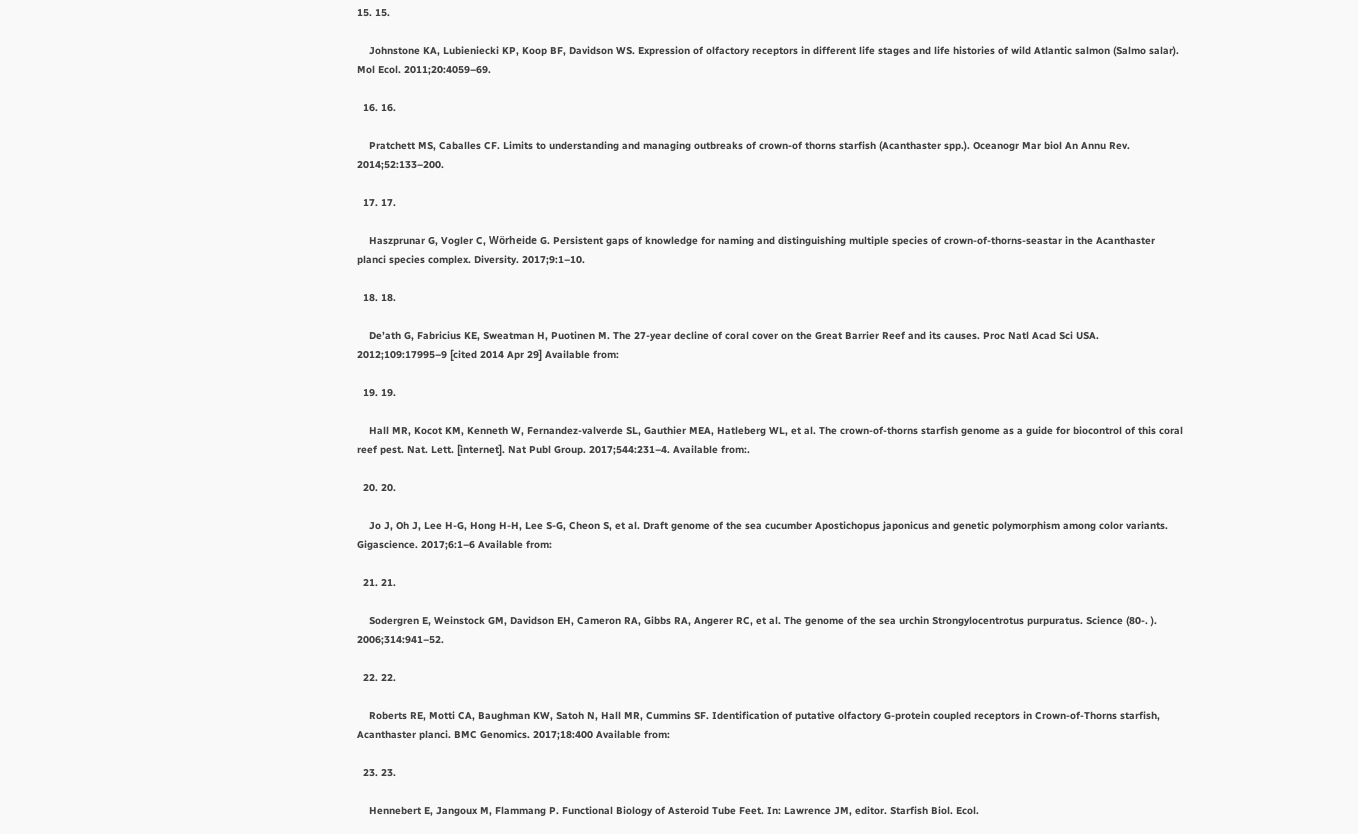15. 15.

    Johnstone KA, Lubieniecki KP, Koop BF, Davidson WS. Expression of olfactory receptors in different life stages and life histories of wild Atlantic salmon (Salmo salar). Mol Ecol. 2011;20:4059–69.

  16. 16.

    Pratchett MS, Caballes CF. Limits to understanding and managing outbreaks of crown-of thorns starfish (Acanthaster spp.). Oceanogr Mar biol An Annu Rev. 2014;52:133–200.

  17. 17.

    Haszprunar G, Vogler C, Wörheide G. Persistent gaps of knowledge for naming and distinguishing multiple species of crown-of-thorns-seastar in the Acanthaster planci species complex. Diversity. 2017;9:1–10.

  18. 18.

    De’ath G, Fabricius KE, Sweatman H, Puotinen M. The 27-year decline of coral cover on the Great Barrier Reef and its causes. Proc Natl Acad Sci USA. 2012;109:17995–9 [cited 2014 Apr 29] Available from:

  19. 19.

    Hall MR, Kocot KM, Kenneth W, Fernandez-valverde SL, Gauthier MEA, Hatleberg WL, et al. The crown-of-thorns starfish genome as a guide for biocontrol of this coral reef pest. Nat. Lett. [internet]. Nat Publ Group. 2017;544:231–4. Available from:.

  20. 20.

    Jo J, Oh J, Lee H-G, Hong H-H, Lee S-G, Cheon S, et al. Draft genome of the sea cucumber Apostichopus japonicus and genetic polymorphism among color variants. Gigascience. 2017;6:1–6 Available from:

  21. 21.

    Sodergren E, Weinstock GM, Davidson EH, Cameron RA, Gibbs RA, Angerer RC, et al. The genome of the sea urchin Strongylocentrotus purpuratus. Science (80-. ). 2006;314:941–52.

  22. 22.

    Roberts RE, Motti CA, Baughman KW, Satoh N, Hall MR, Cummins SF. Identification of putative olfactory G-protein coupled receptors in Crown-of-Thorns starfish, Acanthaster planci. BMC Genomics. 2017;18:400 Available from:

  23. 23.

    Hennebert E, Jangoux M, Flammang P. Functional Biology of Asteroid Tube Feet. In: Lawrence JM, editor. Starfish Biol. Ecol.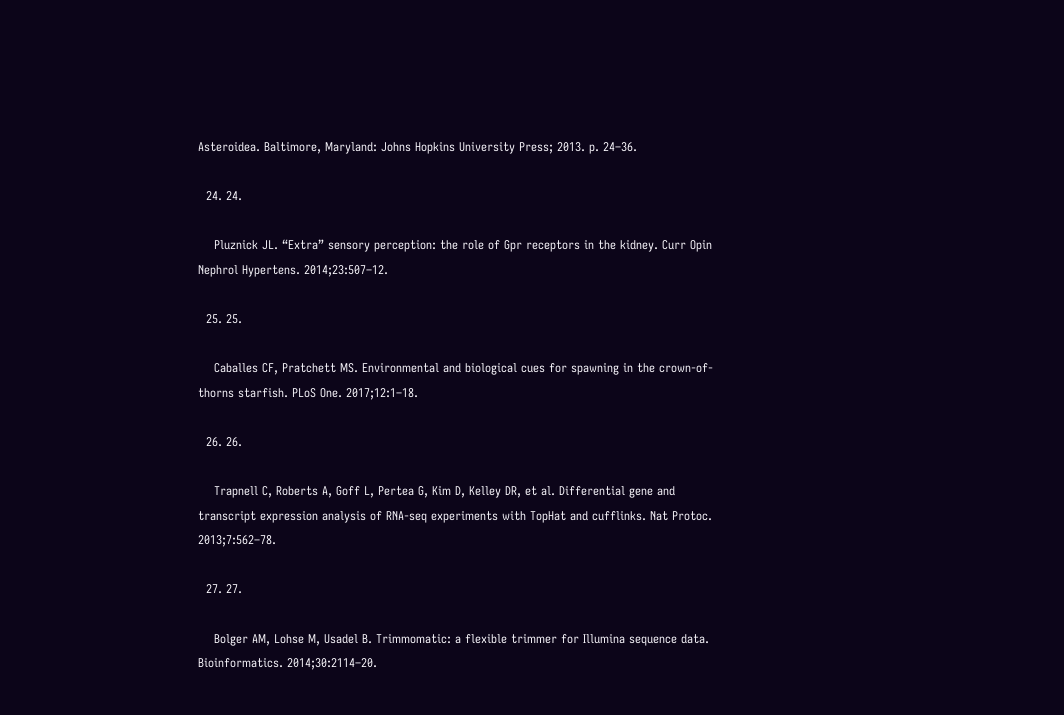Asteroidea. Baltimore, Maryland: Johns Hopkins University Press; 2013. p. 24–36.

  24. 24.

    Pluznick JL. “Extra” sensory perception: the role of Gpr receptors in the kidney. Curr Opin Nephrol Hypertens. 2014;23:507–12.

  25. 25.

    Caballes CF, Pratchett MS. Environmental and biological cues for spawning in the crown-of-thorns starfish. PLoS One. 2017;12:1–18.

  26. 26.

    Trapnell C, Roberts A, Goff L, Pertea G, Kim D, Kelley DR, et al. Differential gene and transcript expression analysis of RNA-seq experiments with TopHat and cufflinks. Nat Protoc. 2013;7:562–78.

  27. 27.

    Bolger AM, Lohse M, Usadel B. Trimmomatic: a flexible trimmer for Illumina sequence data. Bioinformatics. 2014;30:2114–20.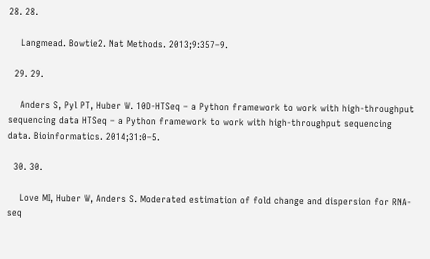28. 28.

    Langmead. Bowtie2. Nat Methods. 2013;9:357–9.

  29. 29.

    Anders S, Pyl PT, Huber W. 10D-HTSeq – a Python framework to work with high-throughput sequencing data HTSeq – a Python framework to work with high-throughput sequencing data. Bioinformatics. 2014;31:0–5.

  30. 30.

    Love MI, Huber W, Anders S. Moderated estimation of fold change and dispersion for RNA-seq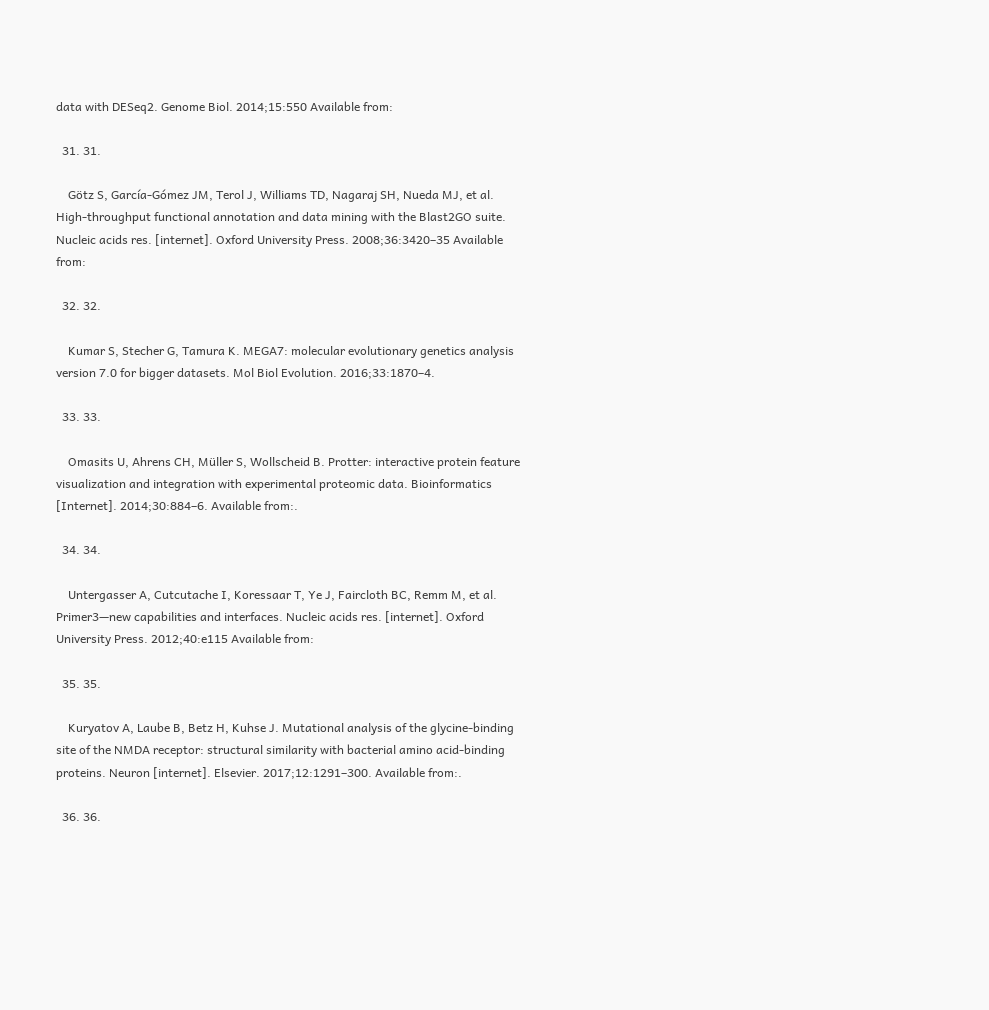data with DESeq2. Genome Biol. 2014;15:550 Available from:

  31. 31.

    Götz S, García-Gómez JM, Terol J, Williams TD, Nagaraj SH, Nueda MJ, et al. High-throughput functional annotation and data mining with the Blast2GO suite. Nucleic acids res. [internet]. Oxford University Press. 2008;36:3420–35 Available from:

  32. 32.

    Kumar S, Stecher G, Tamura K. MEGA7: molecular evolutionary genetics analysis version 7.0 for bigger datasets. Mol Biol Evolution. 2016;33:1870–4.

  33. 33.

    Omasits U, Ahrens CH, Müller S, Wollscheid B. Protter: interactive protein feature visualization and integration with experimental proteomic data. Bioinformatics [Internet]. 2014;30:884–6. Available from:.

  34. 34.

    Untergasser A, Cutcutache I, Koressaar T, Ye J, Faircloth BC, Remm M, et al. Primer3—new capabilities and interfaces. Nucleic acids res. [internet]. Oxford University Press. 2012;40:e115 Available from:

  35. 35.

    Kuryatov A, Laube B, Betz H, Kuhse J. Mutational analysis of the glycine-binding site of the NMDA receptor: structural similarity with bacterial amino acid-binding proteins. Neuron [internet]. Elsevier. 2017;12:1291–300. Available from:.

  36. 36.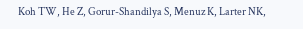Koh TW, He Z, Gorur-Shandilya S, Menuz K, Larter NK,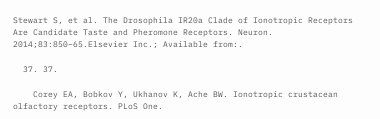Stewart S, et al. The Drosophila IR20a Clade of Ionotropic Receptors Are Candidate Taste and Pheromone Receptors. Neuron. 2014;83:850–65.Elsevier Inc.; Available from:.

  37. 37.

    Corey EA, Bobkov Y, Ukhanov K, Ache BW. Ionotropic crustacean olfactory receptors. PLoS One.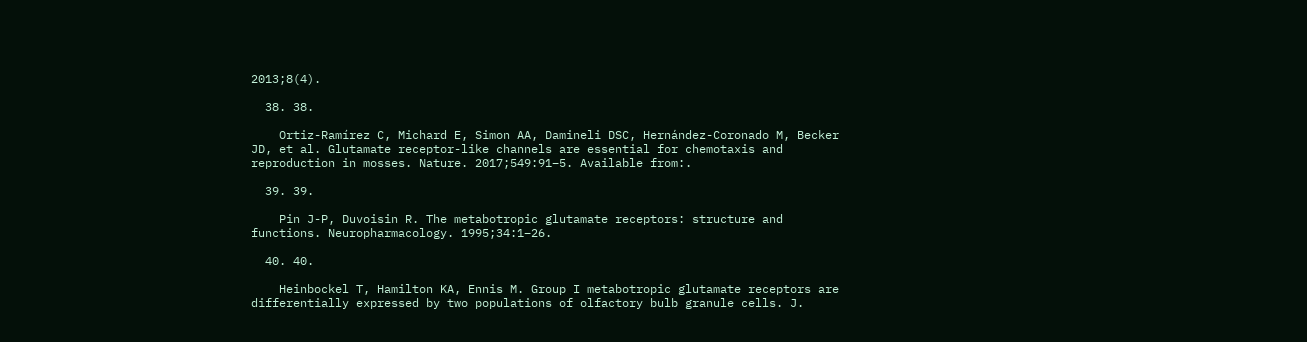2013;8(4).

  38. 38.

    Ortiz-Ramírez C, Michard E, Simon AA, Damineli DSC, Hernández-Coronado M, Becker JD, et al. Glutamate receptor-like channels are essential for chemotaxis and reproduction in mosses. Nature. 2017;549:91–5. Available from:.

  39. 39.

    Pin J-P, Duvoisin R. The metabotropic glutamate receptors: structure and functions. Neuropharmacology. 1995;34:1–26.

  40. 40.

    Heinbockel T, Hamilton KA, Ennis M. Group I metabotropic glutamate receptors are differentially expressed by two populations of olfactory bulb granule cells. J.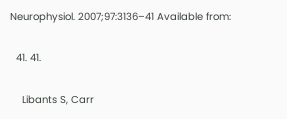Neurophysiol. 2007;97:3136–41 Available from:

  41. 41.

    Libants S, Carr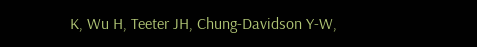K, Wu H, Teeter JH, Chung-Davidson Y-W,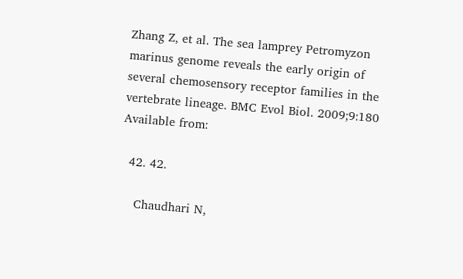Zhang Z, et al. The sea lamprey Petromyzon marinus genome reveals the early origin of several chemosensory receptor families in the vertebrate lineage. BMC Evol Biol. 2009;9:180 Available from:

  42. 42.

    Chaudhari N,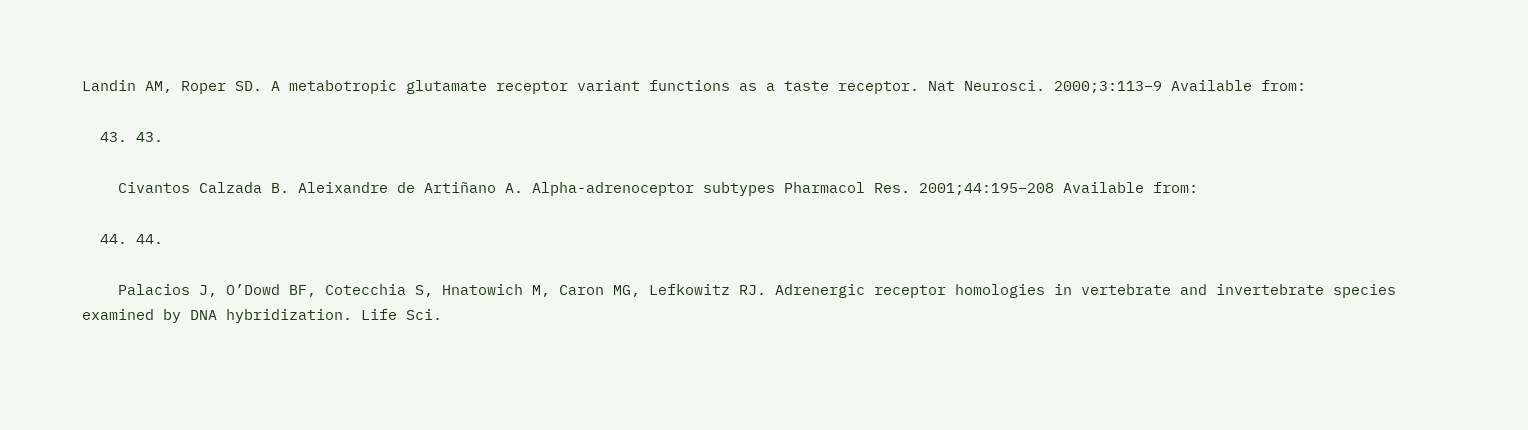Landin AM, Roper SD. A metabotropic glutamate receptor variant functions as a taste receptor. Nat Neurosci. 2000;3:113–9 Available from:

  43. 43.

    Civantos Calzada B. Aleixandre de Artiñano A. Alpha-adrenoceptor subtypes Pharmacol Res. 2001;44:195–208 Available from:

  44. 44.

    Palacios J, O’Dowd BF, Cotecchia S, Hnatowich M, Caron MG, Lefkowitz RJ. Adrenergic receptor homologies in vertebrate and invertebrate species examined by DNA hybridization. Life Sci.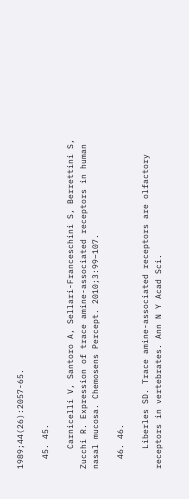1989;44(26):2057-65.

  45. 45.

    Carnicelli V, Santoro A, Sellari-Franceschini S, Berrettini S, Zucchi R. Expression of trace amine-associated receptors in human nasal mucosa. Chemosens Percept. 2010;3:99–107.

  46. 46.

    Liberles SD. Trace amine-associated receptors are olfactory receptors in vertebrates. Ann N Y Acad Sci.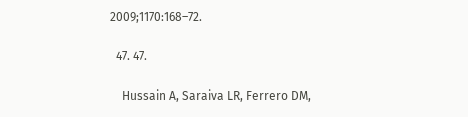2009;1170:168–72.

  47. 47.

    Hussain A, Saraiva LR, Ferrero DM,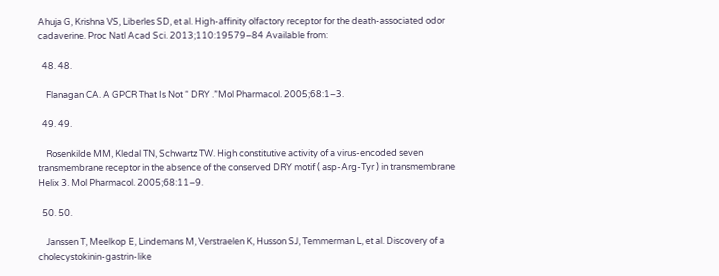Ahuja G, Krishna VS, Liberles SD, et al. High-affinity olfactory receptor for the death-associated odor cadaverine. Proc Natl Acad Sci. 2013;110:19579–84 Available from:

  48. 48.

    Flanagan CA. A GPCR That Is Not “ DRY .”Mol Pharmacol. 2005;68:1–3.

  49. 49.

    Rosenkilde MM, Kledal TN, Schwartz TW. High constitutive activity of a virus-encoded seven transmembrane receptor in the absence of the conserved DRY motif ( asp-Arg-Tyr ) in transmembrane Helix 3. Mol Pharmacol. 2005;68:11–9.

  50. 50.

    Janssen T, Meelkop E, Lindemans M, Verstraelen K, Husson SJ, Temmerman L, et al. Discovery of a cholecystokinin-gastrin-like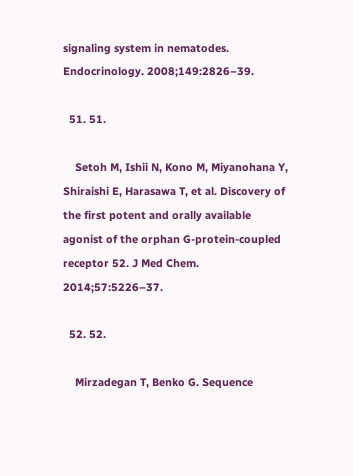signaling system in nematodes. Endocrinology. 2008;149:2826–39.

  51. 51.

    Setoh M, Ishii N, Kono M, Miyanohana Y, Shiraishi E, Harasawa T, et al. Discovery of the first potent and orally available agonist of the orphan G-protein-coupled receptor 52. J Med Chem. 2014;57:5226–37.

  52. 52.

    Mirzadegan T, Benko G. Sequence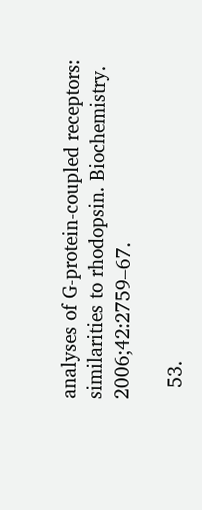analyses of G-protein-coupled receptors: similarities to rhodopsin. Biochemistry. 2006;42:2759–67.

  53.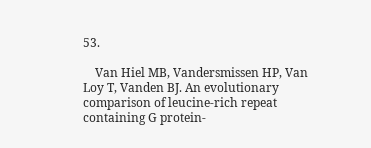53.

    Van Hiel MB, Vandersmissen HP, Van Loy T, Vanden BJ. An evolutionary comparison of leucine-rich repeat containing G protein-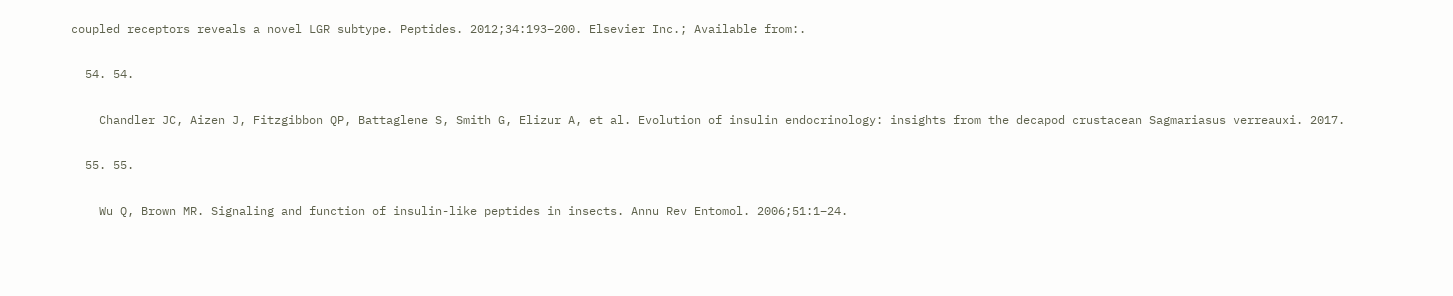coupled receptors reveals a novel LGR subtype. Peptides. 2012;34:193–200. Elsevier Inc.; Available from:.

  54. 54.

    Chandler JC, Aizen J, Fitzgibbon QP, Battaglene S, Smith G, Elizur A, et al. Evolution of insulin endocrinology: insights from the decapod crustacean Sagmariasus verreauxi. 2017.

  55. 55.

    Wu Q, Brown MR. Signaling and function of insulin-like peptides in insects. Annu Rev Entomol. 2006;51:1–24.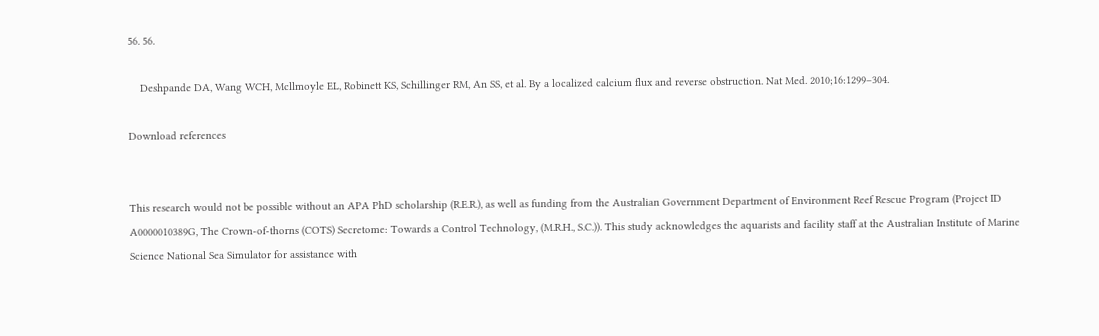56. 56.

    Deshpande DA, Wang WCH, Mcllmoyle EL, Robinett KS, Schillinger RM, An SS, et al. By a localized calcium flux and reverse obstruction. Nat Med. 2010;16:1299–304.

Download references


This research would not be possible without an APA PhD scholarship (R.E.R.), as well as funding from the Australian Government Department of Environment Reef Rescue Program (Project ID A0000010389G, The Crown-of-thorns (COTS) Secretome: Towards a Control Technology, (M.R.H., S.C.)). This study acknowledges the aquarists and facility staff at the Australian Institute of Marine Science National Sea Simulator for assistance with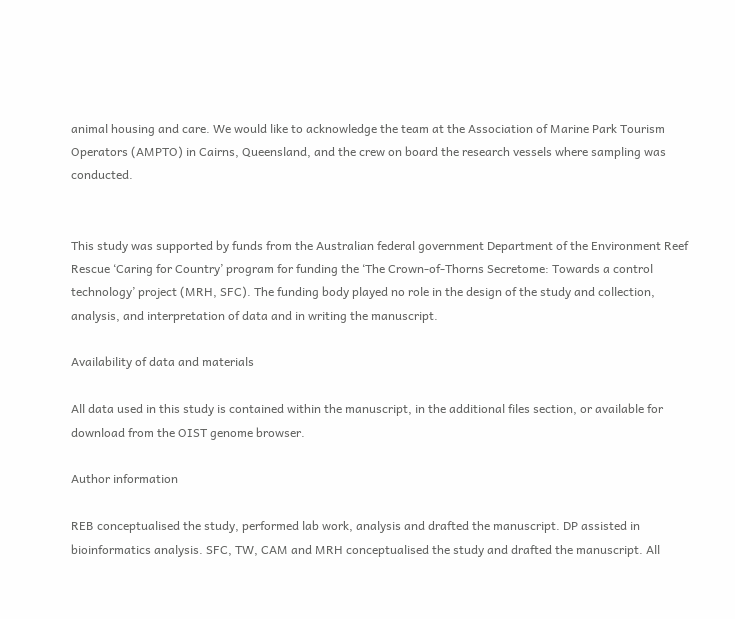animal housing and care. We would like to acknowledge the team at the Association of Marine Park Tourism Operators (AMPTO) in Cairns, Queensland, and the crew on board the research vessels where sampling was conducted.


This study was supported by funds from the Australian federal government Department of the Environment Reef Rescue ‘Caring for Country’ program for funding the ‘The Crown-of-Thorns Secretome: Towards a control technology’ project (MRH, SFC). The funding body played no role in the design of the study and collection, analysis, and interpretation of data and in writing the manuscript.

Availability of data and materials

All data used in this study is contained within the manuscript, in the additional files section, or available for download from the OIST genome browser.

Author information

REB conceptualised the study, performed lab work, analysis and drafted the manuscript. DP assisted in bioinformatics analysis. SFC, TW, CAM and MRH conceptualised the study and drafted the manuscript. All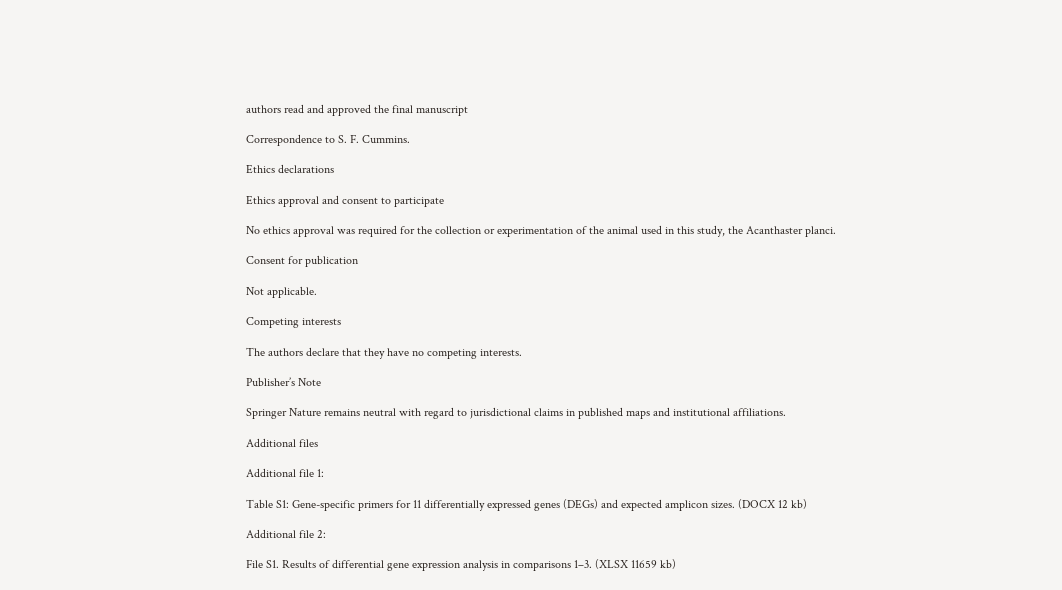authors read and approved the final manuscript

Correspondence to S. F. Cummins.

Ethics declarations

Ethics approval and consent to participate

No ethics approval was required for the collection or experimentation of the animal used in this study, the Acanthaster planci.

Consent for publication

Not applicable.

Competing interests

The authors declare that they have no competing interests.

Publisher’s Note

Springer Nature remains neutral with regard to jurisdictional claims in published maps and institutional affiliations.

Additional files

Additional file 1:

Table S1: Gene-specific primers for 11 differentially expressed genes (DEGs) and expected amplicon sizes. (DOCX 12 kb)

Additional file 2:

File S1. Results of differential gene expression analysis in comparisons 1–3. (XLSX 11659 kb)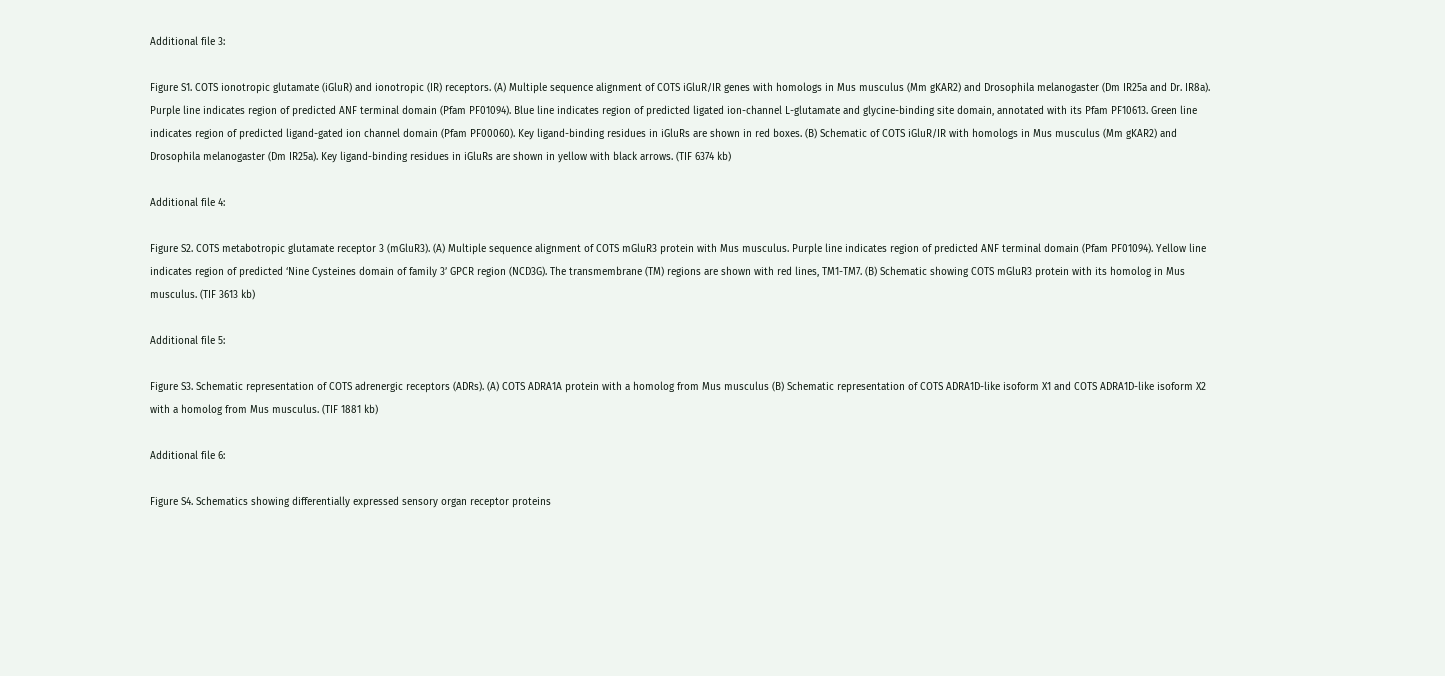Additional file 3:

Figure S1. COTS ionotropic glutamate (iGluR) and ionotropic (IR) receptors. (A) Multiple sequence alignment of COTS iGluR/IR genes with homologs in Mus musculus (Mm gKAR2) and Drosophila melanogaster (Dm IR25a and Dr. IR8a). Purple line indicates region of predicted ANF terminal domain (Pfam PF01094). Blue line indicates region of predicted ligated ion-channel L-glutamate and glycine-binding site domain, annotated with its Pfam PF10613. Green line indicates region of predicted ligand-gated ion channel domain (Pfam PF00060). Key ligand-binding residues in iGluRs are shown in red boxes. (B) Schematic of COTS iGluR/IR with homologs in Mus musculus (Mm gKAR2) and Drosophila melanogaster (Dm IR25a). Key ligand-binding residues in iGluRs are shown in yellow with black arrows. (TIF 6374 kb)

Additional file 4:

Figure S2. COTS metabotropic glutamate receptor 3 (mGluR3). (A) Multiple sequence alignment of COTS mGluR3 protein with Mus musculus. Purple line indicates region of predicted ANF terminal domain (Pfam PF01094). Yellow line indicates region of predicted ‘Nine Cysteines domain of family 3’ GPCR region (NCD3G). The transmembrane (TM) regions are shown with red lines, TM1-TM7. (B) Schematic showing COTS mGluR3 protein with its homolog in Mus musculus. (TIF 3613 kb)

Additional file 5:

Figure S3. Schematic representation of COTS adrenergic receptors (ADRs). (A) COTS ADRA1A protein with a homolog from Mus musculus (B) Schematic representation of COTS ADRA1D-like isoform X1 and COTS ADRA1D-like isoform X2 with a homolog from Mus musculus. (TIF 1881 kb)

Additional file 6:

Figure S4. Schematics showing differentially expressed sensory organ receptor proteins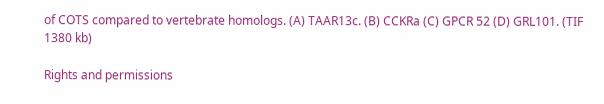of COTS compared to vertebrate homologs. (A) TAAR13c. (B) CCKRa (C) GPCR 52 (D) GRL101. (TIF 1380 kb)

Rights and permissions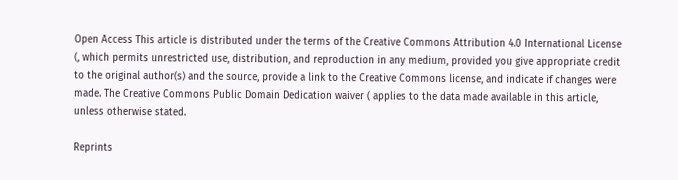Open Access This article is distributed under the terms of the Creative Commons Attribution 4.0 International License (, which permits unrestricted use, distribution, and reproduction in any medium, provided you give appropriate credit to the original author(s) and the source, provide a link to the Creative Commons license, and indicate if changes were made. The Creative Commons Public Domain Dedication waiver ( applies to the data made available in this article, unless otherwise stated.

Reprints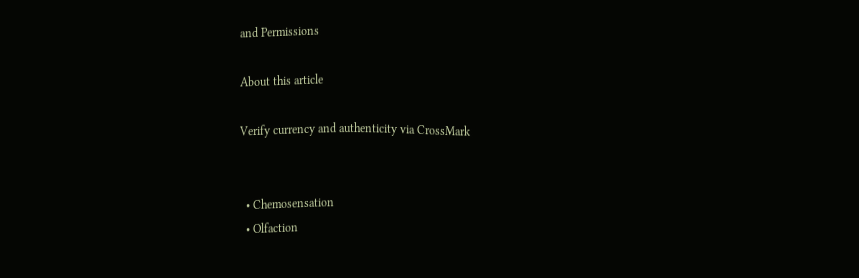and Permissions

About this article

Verify currency and authenticity via CrossMark


  • Chemosensation
  • Olfaction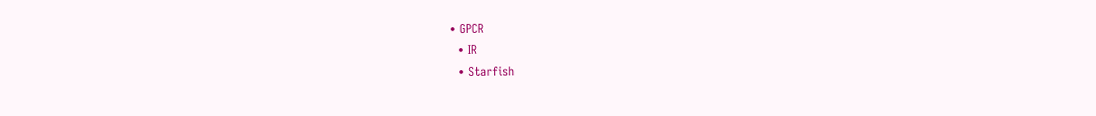• GPCR
  • IR
  • Starfish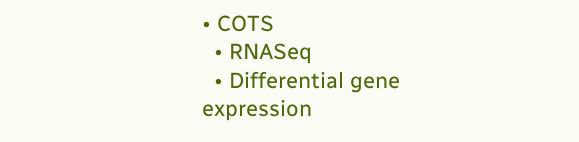• COTS
  • RNASeq
  • Differential gene expression